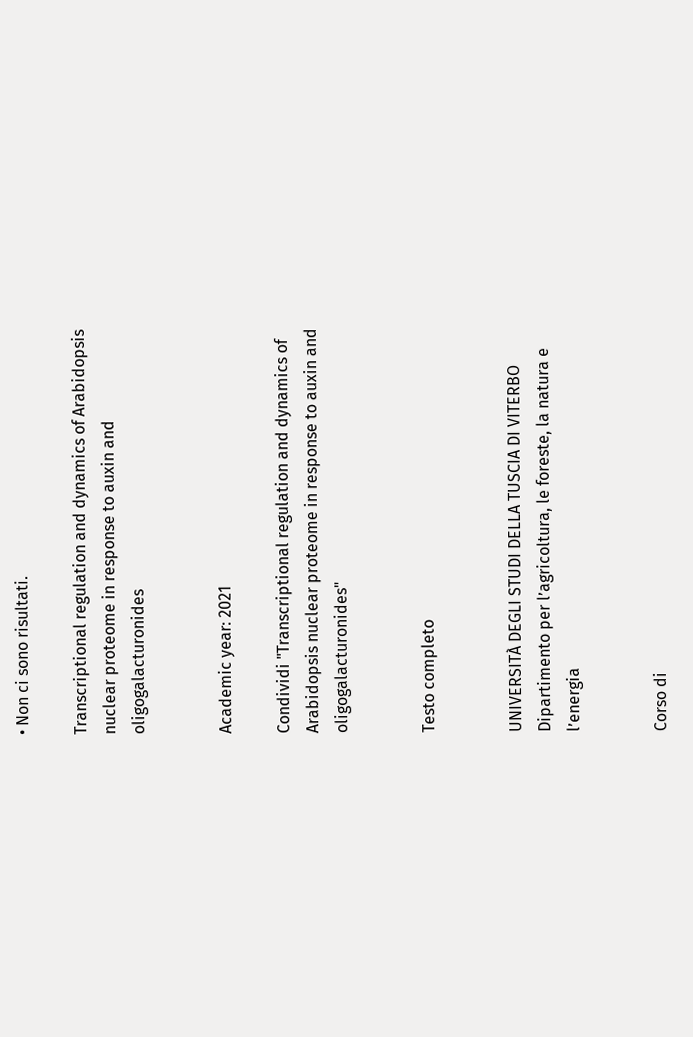• Non ci sono risultati.

Transcriptional regulation and dynamics of Arabidopsis nuclear proteome in response to auxin and oligogalacturonides


Academic year: 2021

Condividi "Transcriptional regulation and dynamics of Arabidopsis nuclear proteome in response to auxin and oligogalacturonides"


Testo completo


UNIVERSITÀ DEGLI STUDI DELLA TUSCIA DI VITERBO Dipartimento per l’agricoltura, le foreste, la natura e l’energia


Corso di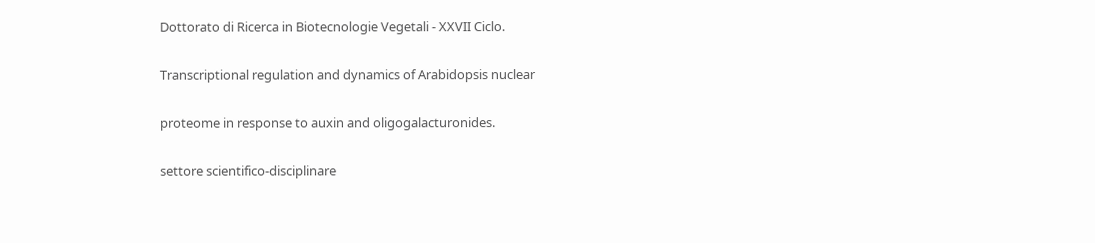Dottorato di Ricerca in Biotecnologie Vegetali - XXVII Ciclo.

Transcriptional regulation and dynamics of Arabidopsis nuclear

proteome in response to auxin and oligogalacturonides.

settore scientifico-disciplinare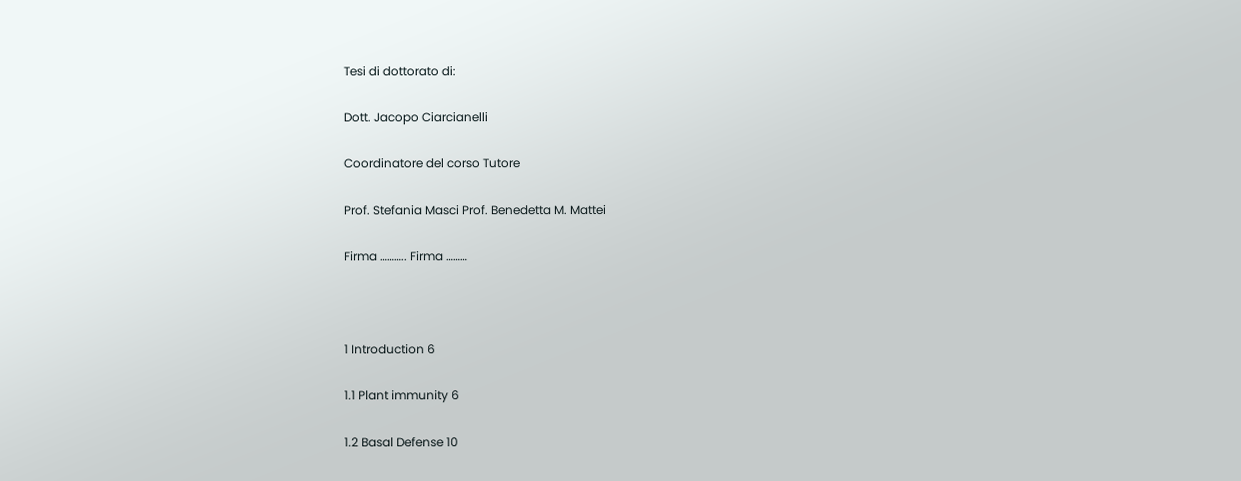Tesi di dottorato di:

Dott. Jacopo Ciarcianelli

Coordinatore del corso Tutore

Prof. Stefania Masci Prof. Benedetta M. Mattei

Firma ……….. Firma ………



1 Introduction 6

1.1 Plant immunity 6

1.2 Basal Defense 10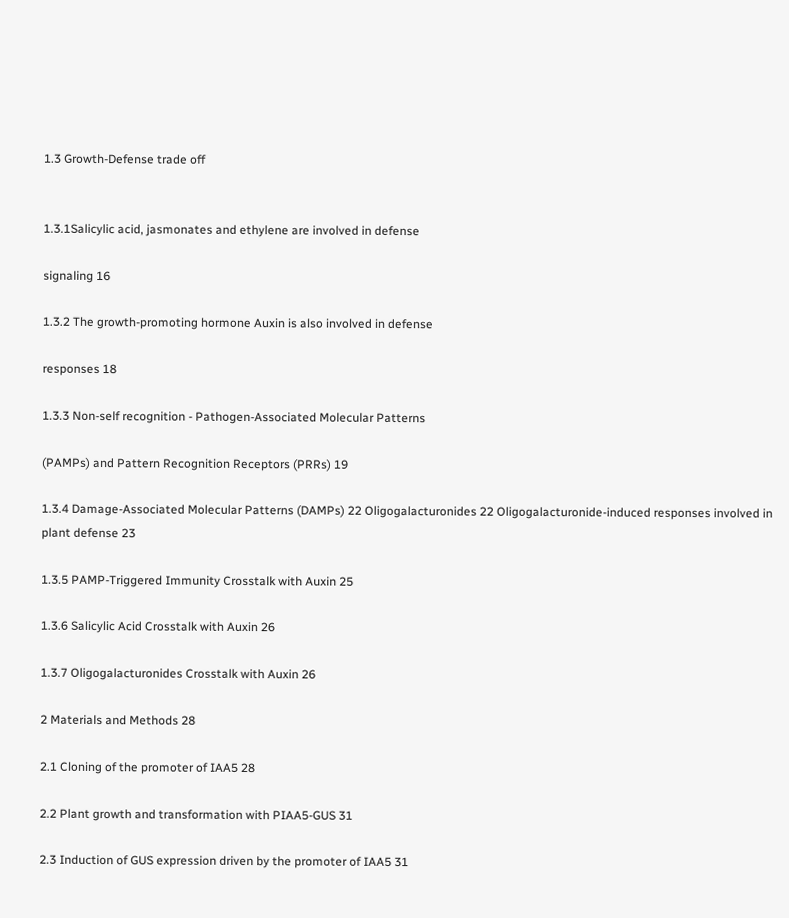1.3 Growth-Defense trade off


1.3.1Salicylic acid, jasmonates and ethylene are involved in defense

signaling 16

1.3.2 The growth-promoting hormone Auxin is also involved in defense

responses 18

1.3.3 Non-self recognition - Pathogen-Associated Molecular Patterns

(PAMPs) and Pattern Recognition Receptors (PRRs) 19

1.3.4 Damage-Associated Molecular Patterns (DAMPs) 22 Oligogalacturonides 22 Oligogalacturonide-induced responses involved in plant defense 23

1.3.5 PAMP-Triggered Immunity Crosstalk with Auxin 25

1.3.6 Salicylic Acid Crosstalk with Auxin 26

1.3.7 Oligogalacturonides Crosstalk with Auxin 26

2 Materials and Methods 28

2.1 Cloning of the promoter of IAA5 28

2.2 Plant growth and transformation with PIAA5-GUS 31

2.3 Induction of GUS expression driven by the promoter of IAA5 31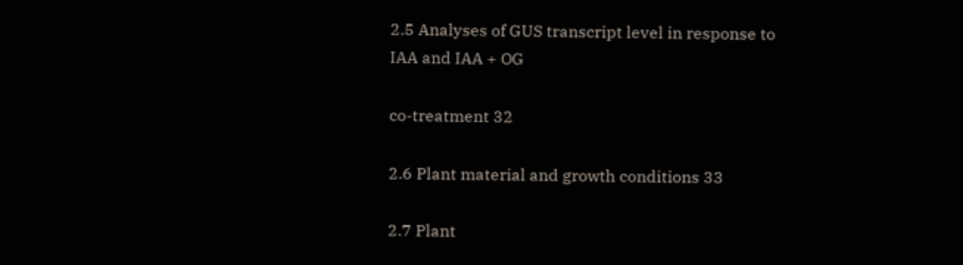2.5 Analyses of GUS transcript level in response to IAA and IAA + OG

co-treatment 32

2.6 Plant material and growth conditions 33

2.7 Plant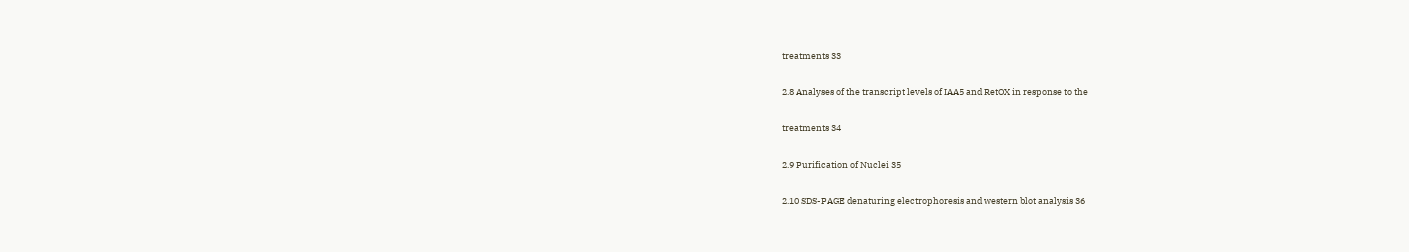treatments 33

2.8 Analyses of the transcript levels of IAA5 and RetOX in response to the

treatments 34

2.9 Purification of Nuclei 35

2.10 SDS-PAGE denaturing electrophoresis and western blot analysis 36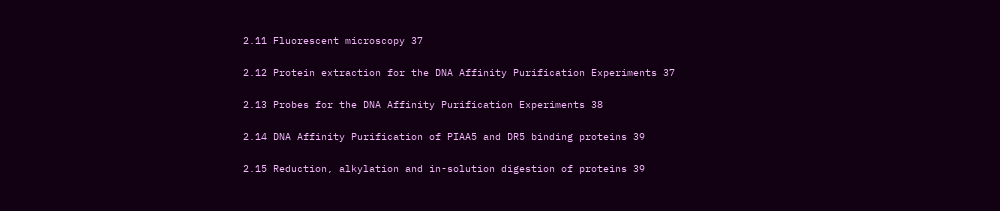2.11 Fluorescent microscopy 37

2.12 Protein extraction for the DNA Affinity Purification Experiments 37

2.13 Probes for the DNA Affinity Purification Experiments 38

2.14 DNA Affinity Purification of PIAA5 and DR5 binding proteins 39

2.15 Reduction, alkylation and in-solution digestion of proteins 39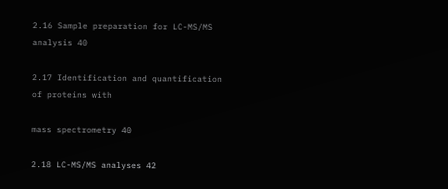2.16 Sample preparation for LC-MS/MS analysis 40

2.17 Identification and quantification of proteins with

mass spectrometry 40

2.18 LC-MS/MS analyses 42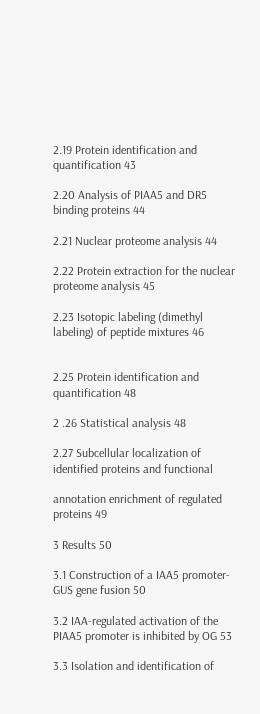2.19 Protein identification and quantification 43

2.20 Analysis of PIAA5 and DR5 binding proteins 44

2.21 Nuclear proteome analysis 44

2.22 Protein extraction for the nuclear proteome analysis 45

2.23 Isotopic labeling (dimethyl labeling) of peptide mixtures 46


2.25 Protein identification and quantification 48

2 .26 Statistical analysis 48

2.27 Subcellular localization of identified proteins and functional

annotation enrichment of regulated proteins 49

3 Results 50

3.1 Construction of a IAA5 promoter-GUS gene fusion 50

3.2 IAA-regulated activation of the PIAA5 promoter is inhibited by OG 53

3.3 Isolation and identification of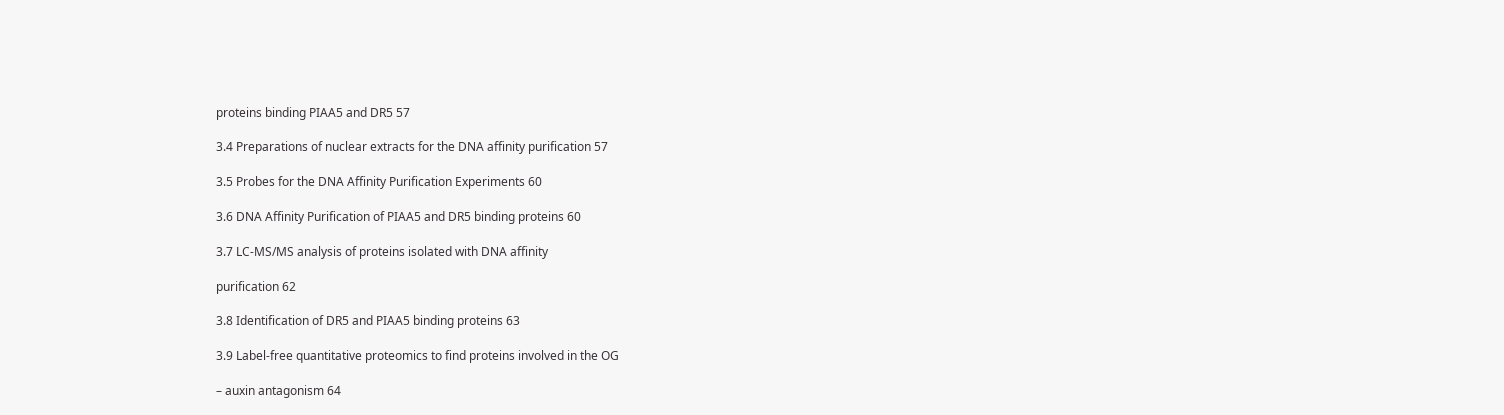proteins binding PIAA5 and DR5 57

3.4 Preparations of nuclear extracts for the DNA affinity purification 57

3.5 Probes for the DNA Affinity Purification Experiments 60

3.6 DNA Affinity Purification of PIAA5 and DR5 binding proteins 60

3.7 LC-MS/MS analysis of proteins isolated with DNA affinity

purification 62

3.8 Identification of DR5 and PIAA5 binding proteins 63

3.9 Label-free quantitative proteomics to find proteins involved in the OG

– auxin antagonism 64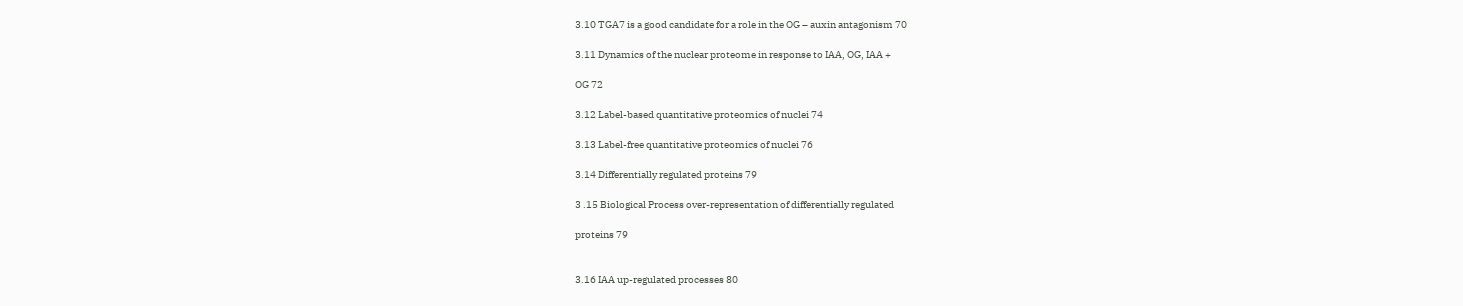3.10 TGA7 is a good candidate for a role in the OG – auxin antagonism 70

3.11 Dynamics of the nuclear proteome in response to IAA, OG, IAA +

OG 72

3.12 Label-based quantitative proteomics of nuclei 74

3.13 Label-free quantitative proteomics of nuclei 76

3.14 Differentially regulated proteins 79

3 .15 Biological Process over-representation of differentially regulated

proteins 79


3.16 IAA up-regulated processes 80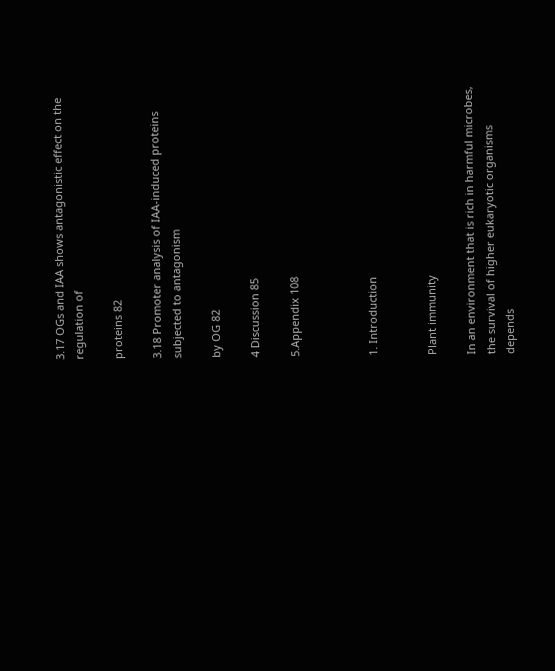3.17 OGs and IAA shows antagonistic effect on the regulation of

proteins 82

3.18 Promoter analysis of IAA-induced proteins subjected to antagonism

by OG 82

4 Discussion 85

5.Appendix 108



1. Introduction


Plant immunity

In an environment that is rich in harmful microbes, the survival of higher eukaryotic organisms depends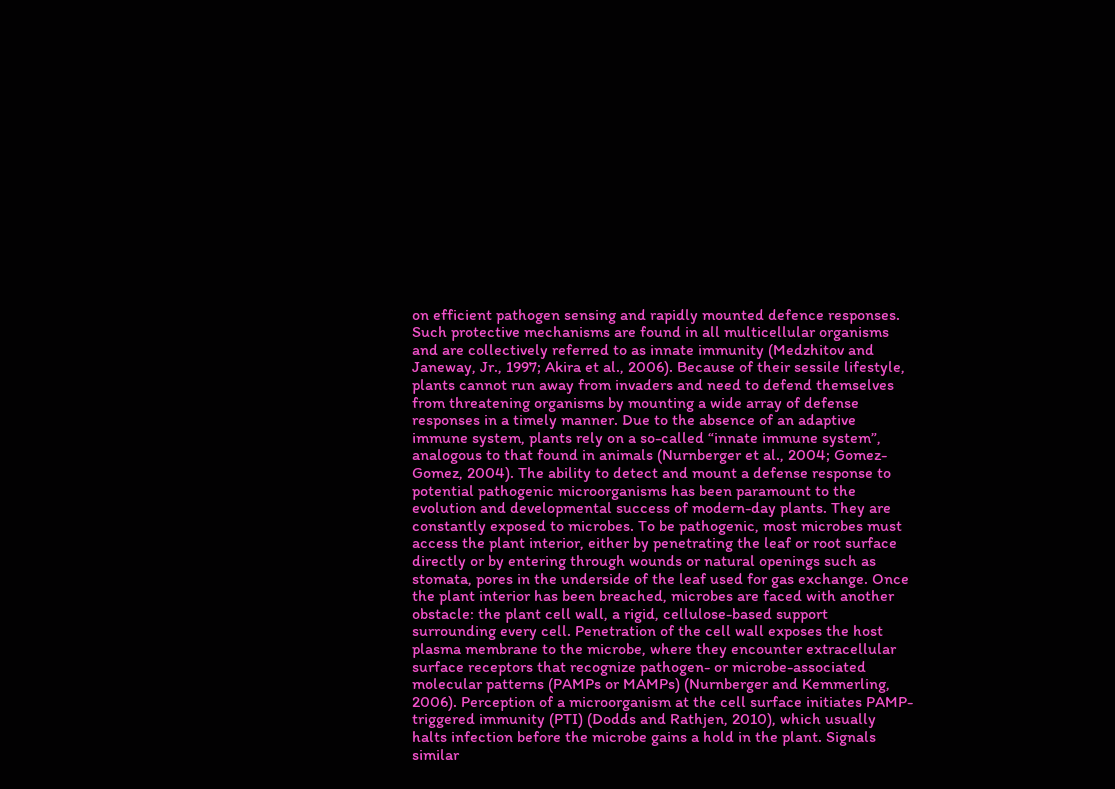on efficient pathogen sensing and rapidly mounted defence responses. Such protective mechanisms are found in all multicellular organisms and are collectively referred to as innate immunity (Medzhitov and Janeway, Jr., 1997; Akira et al., 2006). Because of their sessile lifestyle, plants cannot run away from invaders and need to defend themselves from threatening organisms by mounting a wide array of defense responses in a timely manner. Due to the absence of an adaptive immune system, plants rely on a so-called “innate immune system”, analogous to that found in animals (Nurnberger et al., 2004; Gomez-Gomez, 2004). The ability to detect and mount a defense response to potential pathogenic microorganisms has been paramount to the evolution and developmental success of modern-day plants. They are constantly exposed to microbes. To be pathogenic, most microbes must access the plant interior, either by penetrating the leaf or root surface directly or by entering through wounds or natural openings such as stomata, pores in the underside of the leaf used for gas exchange. Once the plant interior has been breached, microbes are faced with another obstacle: the plant cell wall, a rigid, cellulose-based support surrounding every cell. Penetration of the cell wall exposes the host plasma membrane to the microbe, where they encounter extracellular surface receptors that recognize pathogen- or microbe-associated molecular patterns (PAMPs or MAMPs) (Nurnberger and Kemmerling, 2006). Perception of a microorganism at the cell surface initiates PAMP-triggered immunity (PTI) (Dodds and Rathjen, 2010), which usually halts infection before the microbe gains a hold in the plant. Signals similar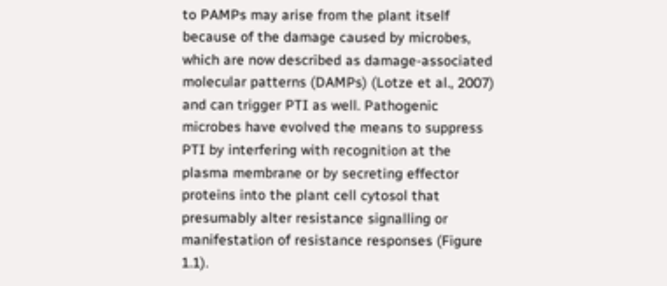to PAMPs may arise from the plant itself because of the damage caused by microbes, which are now described as damage-associated molecular patterns (DAMPs) (Lotze et al., 2007) and can trigger PTI as well. Pathogenic microbes have evolved the means to suppress PTI by interfering with recognition at the plasma membrane or by secreting effector proteins into the plant cell cytosol that presumably alter resistance signalling or manifestation of resistance responses (Figure 1.1).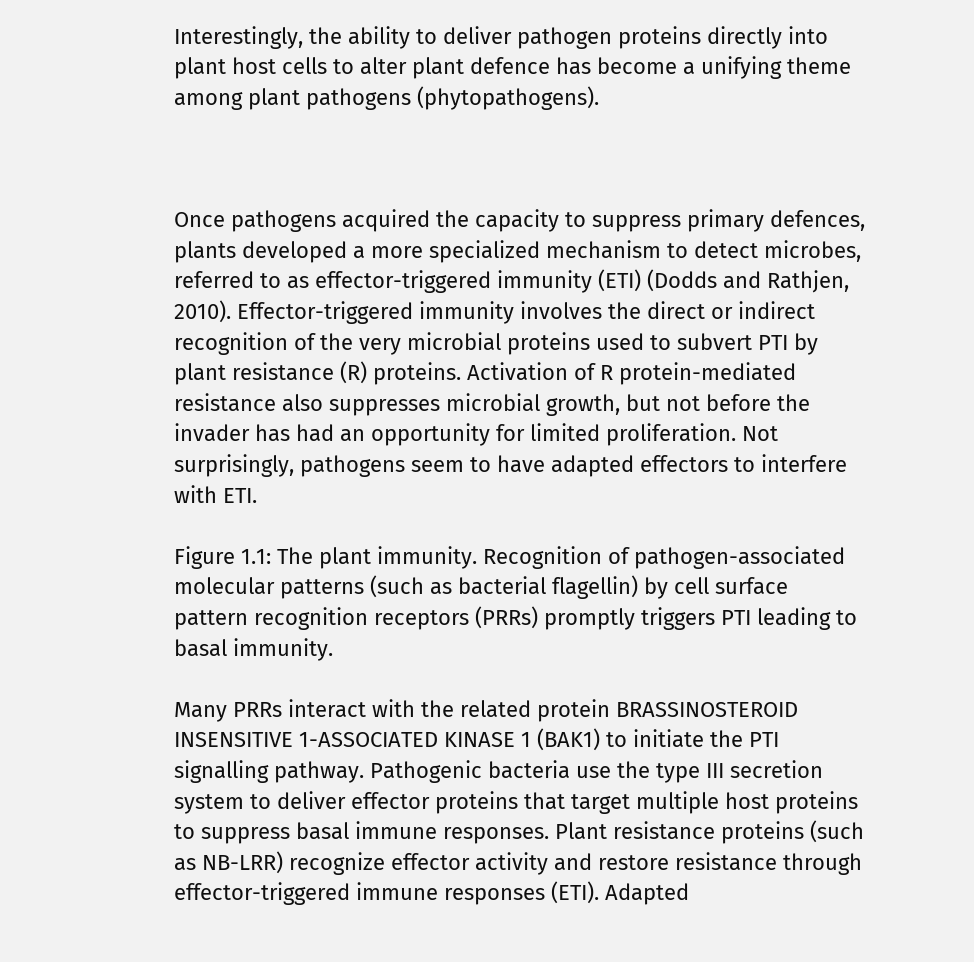Interestingly, the ability to deliver pathogen proteins directly into plant host cells to alter plant defence has become a unifying theme among plant pathogens (phytopathogens).



Once pathogens acquired the capacity to suppress primary defences, plants developed a more specialized mechanism to detect microbes, referred to as effector-triggered immunity (ETI) (Dodds and Rathjen, 2010). Effector-triggered immunity involves the direct or indirect recognition of the very microbial proteins used to subvert PTI by plant resistance (R) proteins. Activation of R protein-mediated resistance also suppresses microbial growth, but not before the invader has had an opportunity for limited proliferation. Not surprisingly, pathogens seem to have adapted effectors to interfere with ETI.

Figure 1.1: The plant immunity. Recognition of pathogen-associated molecular patterns (such as bacterial flagellin) by cell surface pattern recognition receptors (PRRs) promptly triggers PTI leading to basal immunity.

Many PRRs interact with the related protein BRASSINOSTEROID INSENSITIVE 1-ASSOCIATED KINASE 1 (BAK1) to initiate the PTI signalling pathway. Pathogenic bacteria use the type III secretion system to deliver effector proteins that target multiple host proteins to suppress basal immune responses. Plant resistance proteins (such as NB-LRR) recognize effector activity and restore resistance through effector-triggered immune responses (ETI). Adapted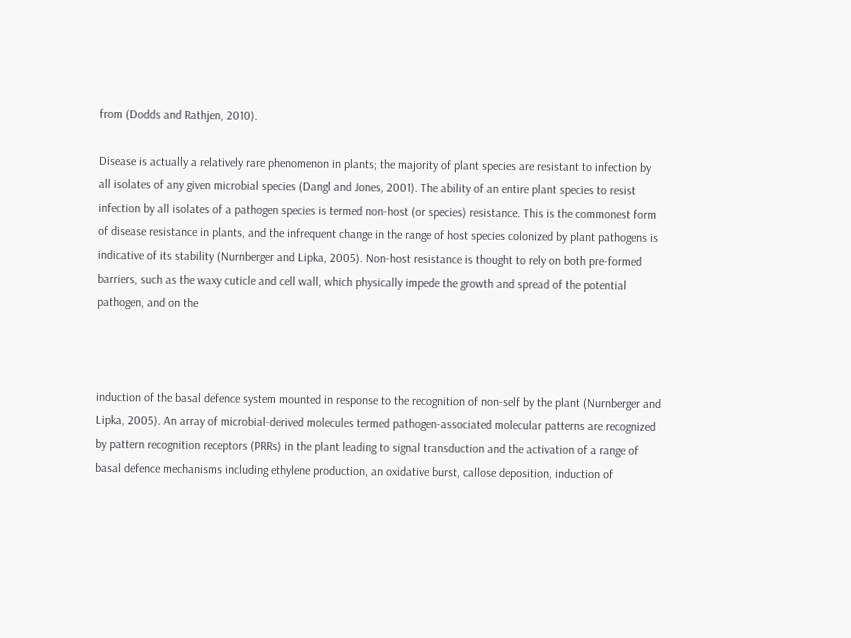from (Dodds and Rathjen, 2010).

Disease is actually a relatively rare phenomenon in plants; the majority of plant species are resistant to infection by all isolates of any given microbial species (Dangl and Jones, 2001). The ability of an entire plant species to resist infection by all isolates of a pathogen species is termed non-host (or species) resistance. This is the commonest form of disease resistance in plants, and the infrequent change in the range of host species colonized by plant pathogens is indicative of its stability (Nurnberger and Lipka, 2005). Non-host resistance is thought to rely on both pre-formed barriers, such as the waxy cuticle and cell wall, which physically impede the growth and spread of the potential pathogen, and on the



induction of the basal defence system mounted in response to the recognition of non-self by the plant (Nurnberger and Lipka, 2005). An array of microbial-derived molecules termed pathogen-associated molecular patterns are recognized by pattern recognition receptors (PRRs) in the plant leading to signal transduction and the activation of a range of basal defence mechanisms including ethylene production, an oxidative burst, callose deposition, induction of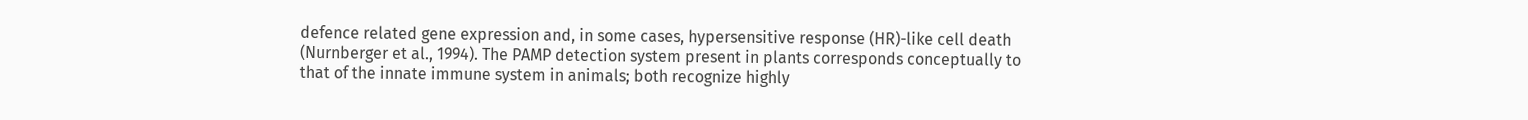defence related gene expression and, in some cases, hypersensitive response (HR)-like cell death (Nurnberger et al., 1994). The PAMP detection system present in plants corresponds conceptually to that of the innate immune system in animals; both recognize highly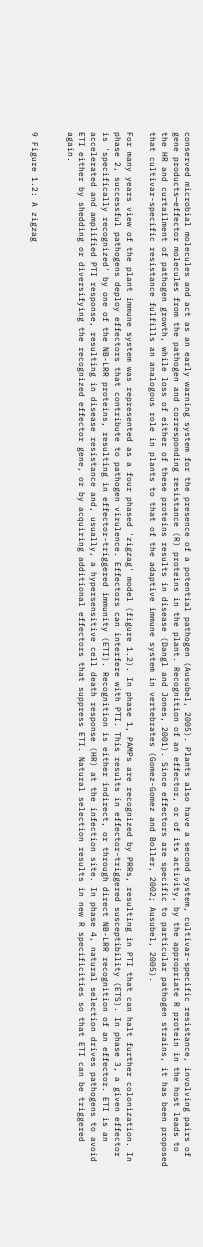conserved microbial molecules and act as an early warning system for the presence of a potential pathogen (Ausubel, 2005). Plants also have a second system, cultivar-specific resistance, involving pairs of gene products—effector molecules from the pathogen and corresponding resistance (R) proteins in the plant. Recognition of an effector, or of its activity, by the appropriate R protein in the host leads to the HR and curtailment of pathogen growth, while loss of either of these proteins results in disease (Dangl and Jones, 2001). Since effectors are specific to particular pathogen strains, it has been proposed that cultivar-specific resistance fulfills an analogous role in plants to that of the adaptive immune system in vertebrates (Gomez-Gomez and Boller, 2002; Ausubel, 2005).

For many years view of the plant immune system was represented as a four phased 'zigzag' model (figure 1.2). In phase 1, PAMPs are recognized by PRRs, resulting in PTI that can halt further colonization. In phase 2, successful pathogens deploy effectors that contribute to pathogen virulence. Effectors can interfere with PTI. This results in effector-triggered susceptibility (ETS). In phase 3, a given effector is 'specifically recognized' by one of the NB-LRR proteins, resulting in effector-triggered immunity (ETI). Recognition is either indirect, or through direct NB-LRR recognition of an effector. ETI is an accelerated and amplified PTI response, resulting in disease resistance and, usually, a hypersensitive cell death response (HR) at the infection site. In phase 4, natural selection drives pathogens to avoid ETI either by shedding or diversifying the recognized effector gene, or by acquiring additional effectors that suppress ETI. Natural selection results in new R specificities so that ETI can be triggered again.


9 Figure 1.2: A zigzag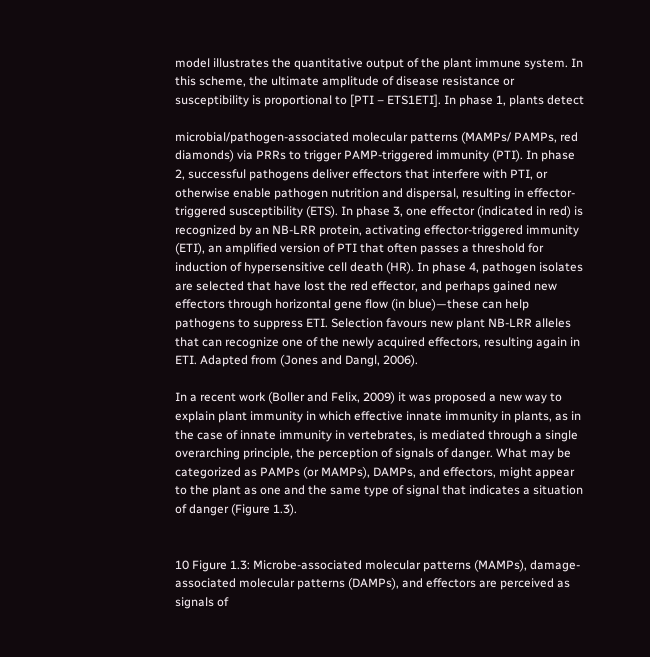model illustrates the quantitative output of the plant immune system. In this scheme, the ultimate amplitude of disease resistance or susceptibility is proportional to [PTI – ETS1ETI]. In phase 1, plants detect

microbial/pathogen-associated molecular patterns (MAMPs/ PAMPs, red diamonds) via PRRs to trigger PAMP-triggered immunity (PTI). In phase 2, successful pathogens deliver effectors that interfere with PTI, or otherwise enable pathogen nutrition and dispersal, resulting in effector-triggered susceptibility (ETS). In phase 3, one effector (indicated in red) is recognized by an NB-LRR protein, activating effector-triggered immunity (ETI), an amplified version of PTI that often passes a threshold for induction of hypersensitive cell death (HR). In phase 4, pathogen isolates are selected that have lost the red effector, and perhaps gained new effectors through horizontal gene flow (in blue)—these can help pathogens to suppress ETI. Selection favours new plant NB-LRR alleles that can recognize one of the newly acquired effectors, resulting again in ETI. Adapted from (Jones and Dangl, 2006).

In a recent work (Boller and Felix, 2009) it was proposed a new way to explain plant immunity in which effective innate immunity in plants, as in the case of innate immunity in vertebrates, is mediated through a single overarching principle, the perception of signals of danger. What may be categorized as PAMPs (or MAMPs), DAMPs, and effectors, might appear to the plant as one and the same type of signal that indicates a situation of danger (Figure 1.3).


10 Figure 1.3: Microbe-associated molecular patterns (MAMPs), damage-associated molecular patterns (DAMPs), and effectors are perceived as signals of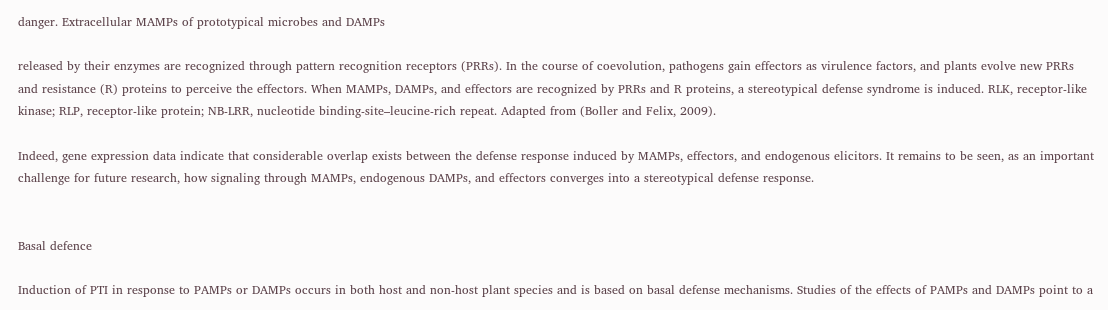danger. Extracellular MAMPs of prototypical microbes and DAMPs

released by their enzymes are recognized through pattern recognition receptors (PRRs). In the course of coevolution, pathogens gain effectors as virulence factors, and plants evolve new PRRs and resistance (R) proteins to perceive the effectors. When MAMPs, DAMPs, and effectors are recognized by PRRs and R proteins, a stereotypical defense syndrome is induced. RLK, receptor-like kinase; RLP, receptor-like protein; NB-LRR, nucleotide binding-site–leucine-rich repeat. Adapted from (Boller and Felix, 2009).

Indeed, gene expression data indicate that considerable overlap exists between the defense response induced by MAMPs, effectors, and endogenous elicitors. It remains to be seen, as an important challenge for future research, how signaling through MAMPs, endogenous DAMPs, and effectors converges into a stereotypical defense response.


Basal defence

Induction of PTI in response to PAMPs or DAMPs occurs in both host and non-host plant species and is based on basal defense mechanisms. Studies of the effects of PAMPs and DAMPs point to a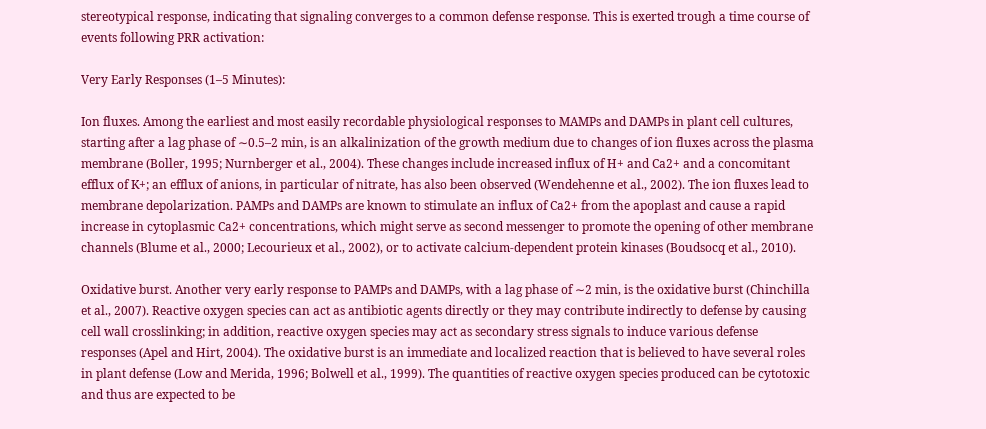stereotypical response, indicating that signaling converges to a common defense response. This is exerted trough a time course of events following PRR activation:

Very Early Responses (1–5 Minutes):

Ion fluxes. Among the earliest and most easily recordable physiological responses to MAMPs and DAMPs in plant cell cultures, starting after a lag phase of ∼0.5–2 min, is an alkalinization of the growth medium due to changes of ion fluxes across the plasma membrane (Boller, 1995; Nurnberger et al., 2004). These changes include increased influx of H+ and Ca2+ and a concomitant efflux of K+; an efflux of anions, in particular of nitrate, has also been observed (Wendehenne et al., 2002). The ion fluxes lead to membrane depolarization. PAMPs and DAMPs are known to stimulate an influx of Ca2+ from the apoplast and cause a rapid increase in cytoplasmic Ca2+ concentrations, which might serve as second messenger to promote the opening of other membrane channels (Blume et al., 2000; Lecourieux et al., 2002), or to activate calcium-dependent protein kinases (Boudsocq et al., 2010).

Oxidative burst. Another very early response to PAMPs and DAMPs, with a lag phase of ∼2 min, is the oxidative burst (Chinchilla et al., 2007). Reactive oxygen species can act as antibiotic agents directly or they may contribute indirectly to defense by causing cell wall crosslinking; in addition, reactive oxygen species may act as secondary stress signals to induce various defense responses (Apel and Hirt, 2004). The oxidative burst is an immediate and localized reaction that is believed to have several roles in plant defense (Low and Merida, 1996; Bolwell et al., 1999). The quantities of reactive oxygen species produced can be cytotoxic and thus are expected to be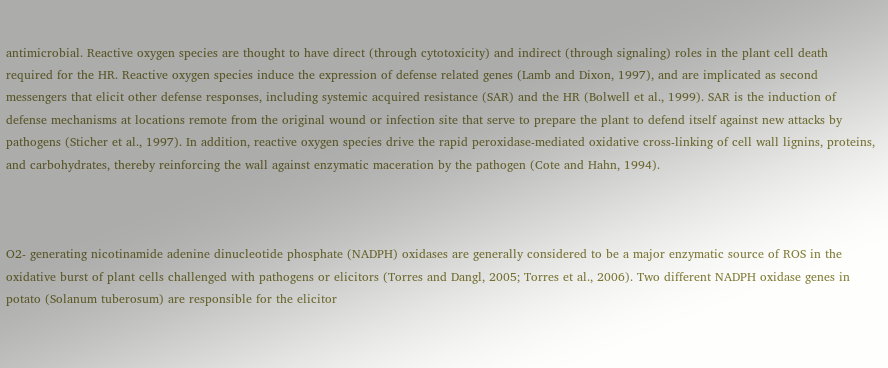antimicrobial. Reactive oxygen species are thought to have direct (through cytotoxicity) and indirect (through signaling) roles in the plant cell death required for the HR. Reactive oxygen species induce the expression of defense related genes (Lamb and Dixon, 1997), and are implicated as second messengers that elicit other defense responses, including systemic acquired resistance (SAR) and the HR (Bolwell et al., 1999). SAR is the induction of defense mechanisms at locations remote from the original wound or infection site that serve to prepare the plant to defend itself against new attacks by pathogens (Sticher et al., 1997). In addition, reactive oxygen species drive the rapid peroxidase-mediated oxidative cross-linking of cell wall lignins, proteins, and carbohydrates, thereby reinforcing the wall against enzymatic maceration by the pathogen (Cote and Hahn, 1994).



O2- generating nicotinamide adenine dinucleotide phosphate (NADPH) oxidases are generally considered to be a major enzymatic source of ROS in the oxidative burst of plant cells challenged with pathogens or elicitors (Torres and Dangl, 2005; Torres et al., 2006). Two different NADPH oxidase genes in potato (Solanum tuberosum) are responsible for the elicitor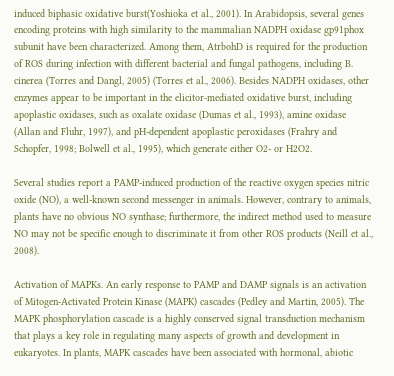induced biphasic oxidative burst(Yoshioka et al., 2001). In Arabidopsis, several genes encoding proteins with high similarity to the mammalian NADPH oxidase gp91phox subunit have been characterized. Among them, AtrbohD is required for the production of ROS during infection with different bacterial and fungal pathogens, including B. cinerea (Torres and Dangl, 2005) (Torres et al., 2006). Besides NADPH oxidases, other enzymes appear to be important in the elicitor-mediated oxidative burst, including apoplastic oxidases, such as oxalate oxidase (Dumas et al., 1993), amine oxidase (Allan and Fluhr, 1997), and pH-dependent apoplastic peroxidases (Frahry and Schopfer, 1998; Bolwell et al., 1995), which generate either O2- or H2O2.

Several studies report a PAMP-induced production of the reactive oxygen species nitric oxide (NO), a well-known second messenger in animals. However, contrary to animals, plants have no obvious NO synthase; furthermore, the indirect method used to measure NO may not be specific enough to discriminate it from other ROS products (Neill et al., 2008).

Activation of MAPKs. An early response to PAMP and DAMP signals is an activation of Mitogen-Activated Protein Kinase (MAPK) cascades (Pedley and Martin, 2005). The MAPK phosphorylation cascade is a highly conserved signal transduction mechanism that plays a key role in regulating many aspects of growth and development in eukaryotes. In plants, MAPK cascades have been associated with hormonal, abiotic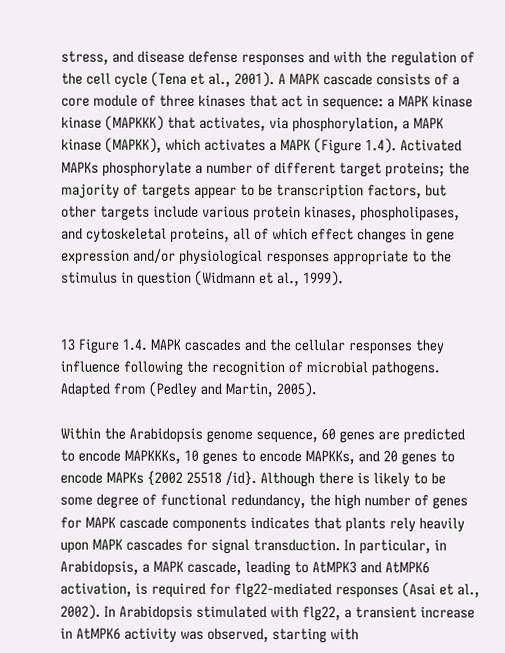stress, and disease defense responses and with the regulation of the cell cycle (Tena et al., 2001). A MAPK cascade consists of a core module of three kinases that act in sequence: a MAPK kinase kinase (MAPKKK) that activates, via phosphorylation, a MAPK kinase (MAPKK), which activates a MAPK (Figure 1.4). Activated MAPKs phosphorylate a number of different target proteins; the majority of targets appear to be transcription factors, but other targets include various protein kinases, phospholipases, and cytoskeletal proteins, all of which effect changes in gene expression and/or physiological responses appropriate to the stimulus in question (Widmann et al., 1999).


13 Figure 1.4. MAPK cascades and the cellular responses they influence following the recognition of microbial pathogens. Adapted from (Pedley and Martin, 2005).

Within the Arabidopsis genome sequence, 60 genes are predicted to encode MAPKKKs, 10 genes to encode MAPKKs, and 20 genes to encode MAPKs {2002 25518 /id}. Although there is likely to be some degree of functional redundancy, the high number of genes for MAPK cascade components indicates that plants rely heavily upon MAPK cascades for signal transduction. In particular, in Arabidopsis, a MAPK cascade, leading to AtMPK3 and AtMPK6 activation, is required for flg22-mediated responses (Asai et al., 2002). In Arabidopsis stimulated with flg22, a transient increase in AtMPK6 activity was observed, starting with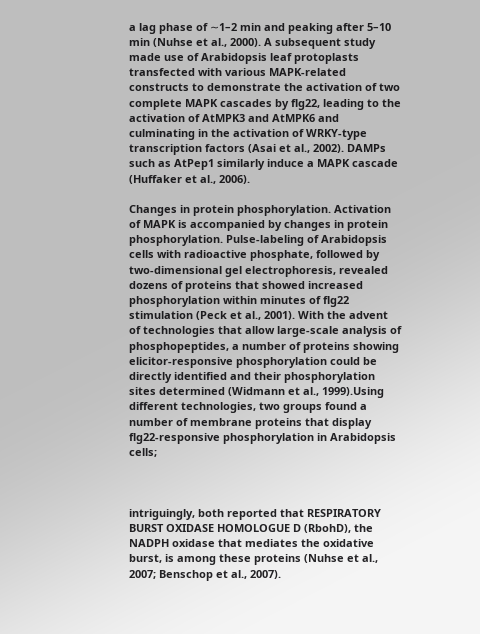a lag phase of ∼1–2 min and peaking after 5–10 min (Nuhse et al., 2000). A subsequent study made use of Arabidopsis leaf protoplasts transfected with various MAPK-related constructs to demonstrate the activation of two complete MAPK cascades by flg22, leading to the activation of AtMPK3 and AtMPK6 and culminating in the activation of WRKY-type transcription factors (Asai et al., 2002). DAMPs such as AtPep1 similarly induce a MAPK cascade (Huffaker et al., 2006).

Changes in protein phosphorylation. Activation of MAPK is accompanied by changes in protein phosphorylation. Pulse-labeling of Arabidopsis cells with radioactive phosphate, followed by two-dimensional gel electrophoresis, revealed dozens of proteins that showed increased phosphorylation within minutes of flg22 stimulation (Peck et al., 2001). With the advent of technologies that allow large-scale analysis of phosphopeptides, a number of proteins showing elicitor-responsive phosphorylation could be directly identified and their phosphorylation sites determined (Widmann et al., 1999).Using different technologies, two groups found a number of membrane proteins that display flg22-responsive phosphorylation in Arabidopsis cells;



intriguingly, both reported that RESPIRATORY BURST OXIDASE HOMOLOGUE D (RbohD), the NADPH oxidase that mediates the oxidative burst, is among these proteins (Nuhse et al., 2007; Benschop et al., 2007).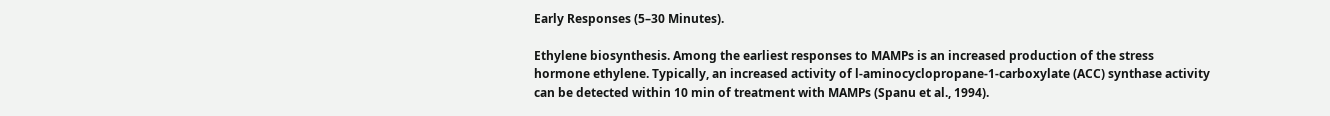Early Responses (5–30 Minutes).

Ethylene biosynthesis. Among the earliest responses to MAMPs is an increased production of the stress hormone ethylene. Typically, an increased activity of l-aminocyclopropane-1-carboxylate (ACC) synthase activity can be detected within 10 min of treatment with MAMPs (Spanu et al., 1994).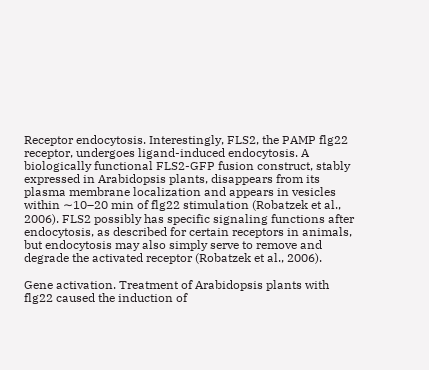Receptor endocytosis. Interestingly, FLS2, the PAMP flg22 receptor, undergoes ligand-induced endocytosis. A biologically functional FLS2-GFP fusion construct, stably expressed in Arabidopsis plants, disappears from its plasma membrane localization and appears in vesicles within ∼10–20 min of flg22 stimulation (Robatzek et al., 2006). FLS2 possibly has specific signaling functions after endocytosis, as described for certain receptors in animals, but endocytosis may also simply serve to remove and degrade the activated receptor (Robatzek et al., 2006).

Gene activation. Treatment of Arabidopsis plants with flg22 caused the induction of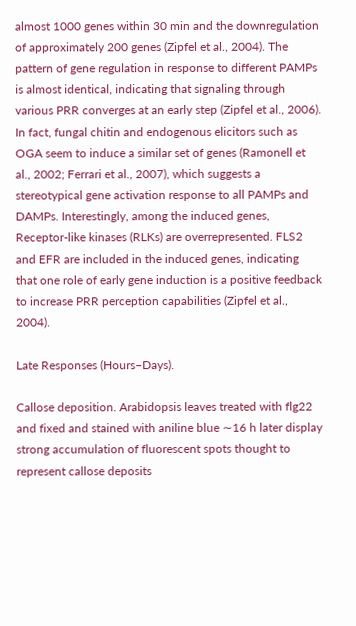almost 1000 genes within 30 min and the downregulation of approximately 200 genes (Zipfel et al., 2004). The pattern of gene regulation in response to different PAMPs is almost identical, indicating that signaling through various PRR converges at an early step (Zipfel et al., 2006). In fact, fungal chitin and endogenous elicitors such as OGA seem to induce a similar set of genes (Ramonell et al., 2002; Ferrari et al., 2007), which suggests a stereotypical gene activation response to all PAMPs and DAMPs. Interestingly, among the induced genes, Receptor-like kinases (RLKs) are overrepresented. FLS2 and EFR are included in the induced genes, indicating that one role of early gene induction is a positive feedback to increase PRR perception capabilities (Zipfel et al., 2004).

Late Responses (Hours–Days).

Callose deposition. Arabidopsis leaves treated with flg22 and fixed and stained with aniline blue ∼16 h later display strong accumulation of fluorescent spots thought to represent callose deposits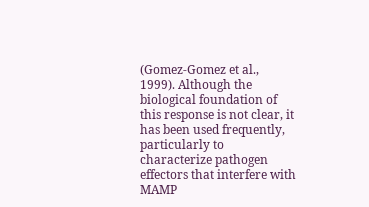(Gomez-Gomez et al., 1999). Although the biological foundation of this response is not clear, it has been used frequently, particularly to characterize pathogen effectors that interfere with MAMP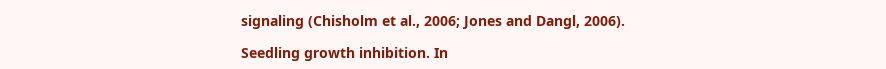signaling (Chisholm et al., 2006; Jones and Dangl, 2006).

Seedling growth inhibition. In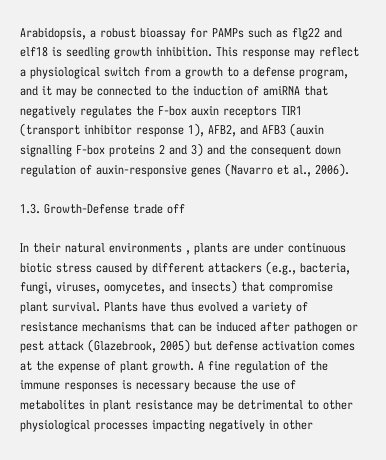Arabidopsis, a robust bioassay for PAMPs such as flg22 and elf18 is seedling growth inhibition. This response may reflect a physiological switch from a growth to a defense program, and it may be connected to the induction of amiRNA that negatively regulates the F-box auxin receptors TIR1 (transport inhibitor response 1), AFB2, and AFB3 (auxin signalling F-box proteins 2 and 3) and the consequent down regulation of auxin-responsive genes (Navarro et al., 2006).

1.3. Growth-Defense trade off

In their natural environments , plants are under continuous biotic stress caused by different attackers (e.g., bacteria, fungi, viruses, oomycetes, and insects) that compromise plant survival. Plants have thus evolved a variety of resistance mechanisms that can be induced after pathogen or pest attack (Glazebrook, 2005) but defense activation comes at the expense of plant growth. A fine regulation of the immune responses is necessary because the use of metabolites in plant resistance may be detrimental to other physiological processes impacting negatively in other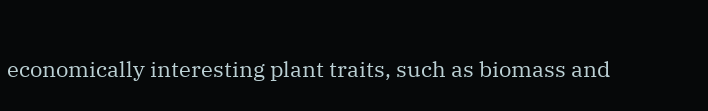economically interesting plant traits, such as biomass and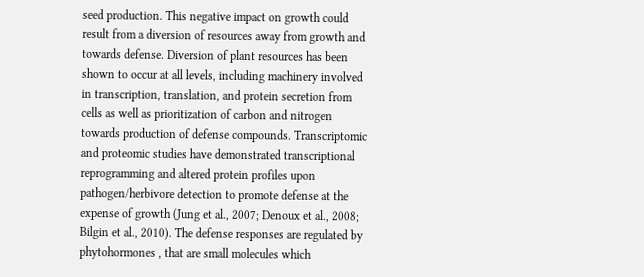seed production. This negative impact on growth could result from a diversion of resources away from growth and towards defense. Diversion of plant resources has been shown to occur at all levels, including machinery involved in transcription, translation, and protein secretion from cells as well as prioritization of carbon and nitrogen towards production of defense compounds. Transcriptomic and proteomic studies have demonstrated transcriptional reprogramming and altered protein profiles upon pathogen/herbivore detection to promote defense at the expense of growth (Jung et al., 2007; Denoux et al., 2008; Bilgin et al., 2010). The defense responses are regulated by phytohormones , that are small molecules which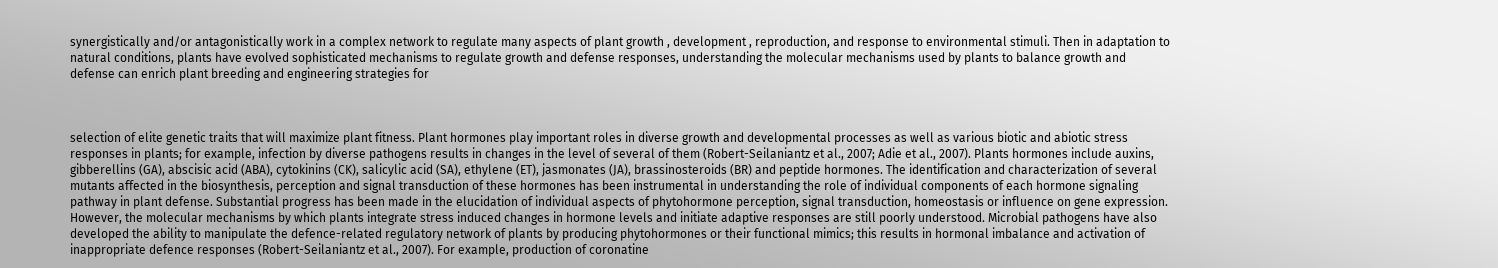synergistically and/or antagonistically work in a complex network to regulate many aspects of plant growth , development , reproduction, and response to environmental stimuli. Then in adaptation to natural conditions, plants have evolved sophisticated mechanisms to regulate growth and defense responses, understanding the molecular mechanisms used by plants to balance growth and defense can enrich plant breeding and engineering strategies for



selection of elite genetic traits that will maximize plant fitness. Plant hormones play important roles in diverse growth and developmental processes as well as various biotic and abiotic stress responses in plants; for example, infection by diverse pathogens results in changes in the level of several of them (Robert-Seilaniantz et al., 2007; Adie et al., 2007). Plants hormones include auxins, gibberellins (GA), abscisic acid (ABA), cytokinins (CK), salicylic acid (SA), ethylene (ET), jasmonates (JA), brassinosteroids (BR) and peptide hormones. The identification and characterization of several mutants affected in the biosynthesis, perception and signal transduction of these hormones has been instrumental in understanding the role of individual components of each hormone signaling pathway in plant defense. Substantial progress has been made in the elucidation of individual aspects of phytohormone perception, signal transduction, homeostasis or influence on gene expression. However, the molecular mechanisms by which plants integrate stress induced changes in hormone levels and initiate adaptive responses are still poorly understood. Microbial pathogens have also developed the ability to manipulate the defence-related regulatory network of plants by producing phytohormones or their functional mimics; this results in hormonal imbalance and activation of inappropriate defence responses (Robert-Seilaniantz et al., 2007). For example, production of coronatine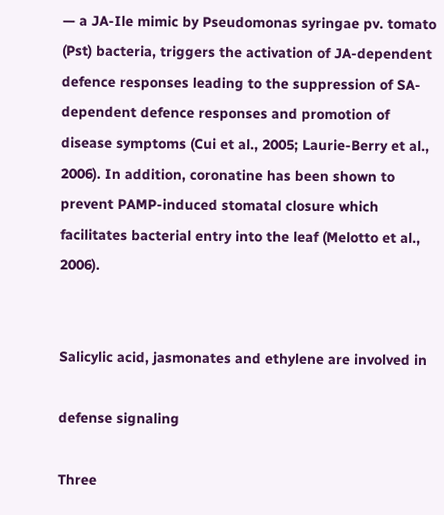— a JA-Ile mimic by Pseudomonas syringae pv. tomato (Pst) bacteria, triggers the activation of JA-dependent defence responses leading to the suppression of SA-dependent defence responses and promotion of disease symptoms (Cui et al., 2005; Laurie-Berry et al., 2006). In addition, coronatine has been shown to prevent PAMP-induced stomatal closure which facilitates bacterial entry into the leaf (Melotto et al., 2006).


Salicylic acid, jasmonates and ethylene are involved in

defense signaling

Three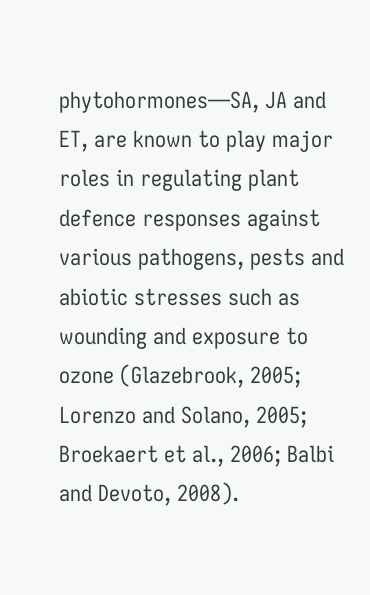phytohormones—SA, JA and ET, are known to play major roles in regulating plant defence responses against various pathogens, pests and abiotic stresses such as wounding and exposure to ozone (Glazebrook, 2005; Lorenzo and Solano, 2005; Broekaert et al., 2006; Balbi and Devoto, 2008).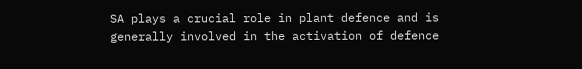SA plays a crucial role in plant defence and is generally involved in the activation of defence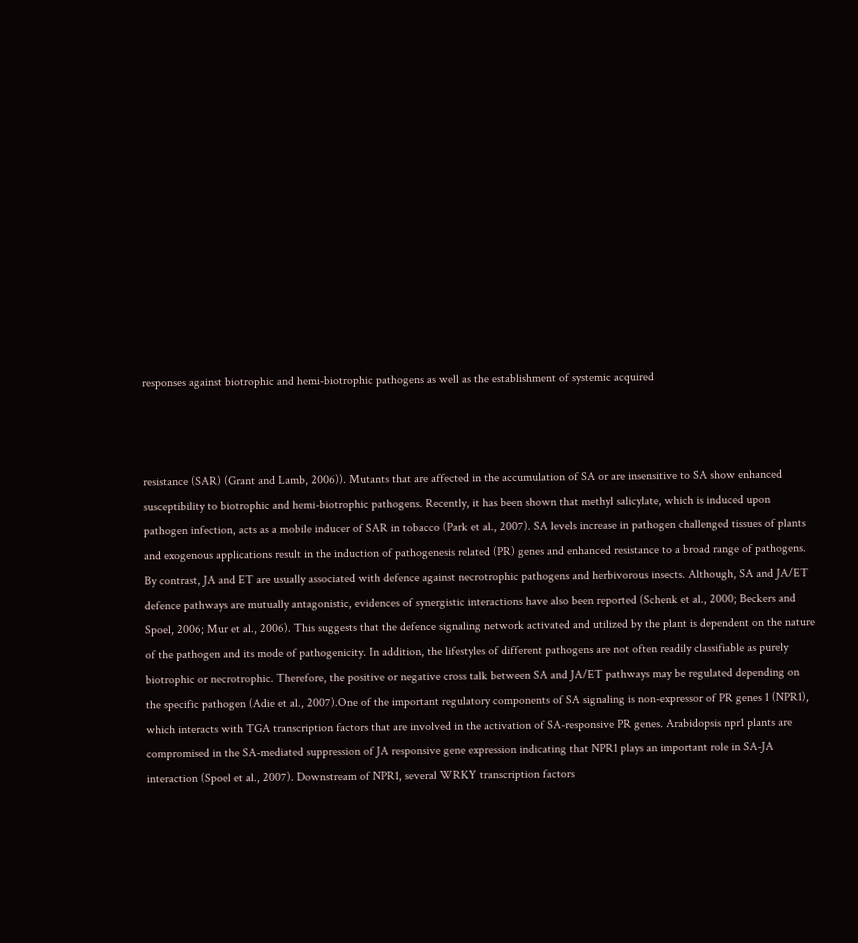responses against biotrophic and hemi-biotrophic pathogens as well as the establishment of systemic acquired



resistance (SAR) (Grant and Lamb, 2006)). Mutants that are affected in the accumulation of SA or are insensitive to SA show enhanced susceptibility to biotrophic and hemi-biotrophic pathogens. Recently, it has been shown that methyl salicylate, which is induced upon pathogen infection, acts as a mobile inducer of SAR in tobacco (Park et al., 2007). SA levels increase in pathogen challenged tissues of plants and exogenous applications result in the induction of pathogenesis related (PR) genes and enhanced resistance to a broad range of pathogens. By contrast, JA and ET are usually associated with defence against necrotrophic pathogens and herbivorous insects. Although, SA and JA/ET defence pathways are mutually antagonistic, evidences of synergistic interactions have also been reported (Schenk et al., 2000; Beckers and Spoel, 2006; Mur et al., 2006). This suggests that the defence signaling network activated and utilized by the plant is dependent on the nature of the pathogen and its mode of pathogenicity. In addition, the lifestyles of different pathogens are not often readily classifiable as purely biotrophic or necrotrophic. Therefore, the positive or negative cross talk between SA and JA/ET pathways may be regulated depending on the specific pathogen (Adie et al., 2007).One of the important regulatory components of SA signaling is non-expressor of PR genes 1 (NPR1), which interacts with TGA transcription factors that are involved in the activation of SA-responsive PR genes. Arabidopsis npr1 plants are compromised in the SA-mediated suppression of JA responsive gene expression indicating that NPR1 plays an important role in SA-JA interaction (Spoel et al., 2007). Downstream of NPR1, several WRKY transcription factors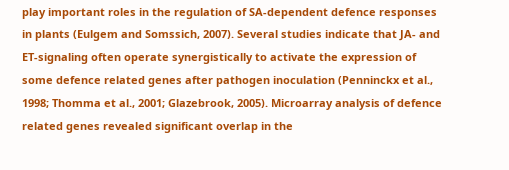play important roles in the regulation of SA-dependent defence responses in plants (Eulgem and Somssich, 2007). Several studies indicate that JA- and ET-signaling often operate synergistically to activate the expression of some defence related genes after pathogen inoculation (Penninckx et al., 1998; Thomma et al., 2001; Glazebrook, 2005). Microarray analysis of defence related genes revealed significant overlap in the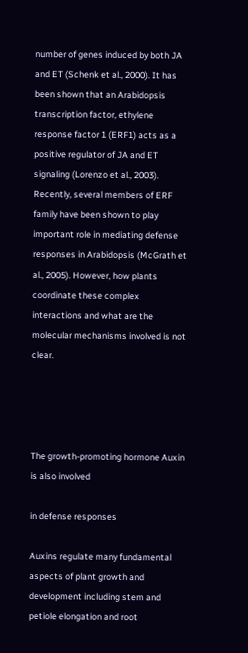number of genes induced by both JA and ET (Schenk et al., 2000). It has been shown that an Arabidopsis transcription factor, ethylene response factor 1 (ERF1) acts as a positive regulator of JA and ET signaling (Lorenzo et al., 2003). Recently, several members of ERF family have been shown to play important role in mediating defense responses in Arabidopsis (McGrath et al., 2005). However, how plants coordinate these complex interactions and what are the molecular mechanisms involved is not clear.




The growth-promoting hormone Auxin is also involved

in defense responses

Auxins regulate many fundamental aspects of plant growth and development including stem and petiole elongation and root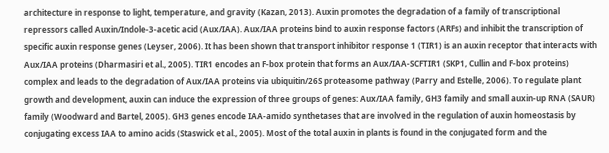architecture in response to light, temperature, and gravity (Kazan, 2013). Auxin promotes the degradation of a family of transcriptional repressors called Auxin/Indole-3-acetic acid (Aux/IAA). Aux/IAA proteins bind to auxin response factors (ARFs) and inhibit the transcription of specific auxin response genes (Leyser, 2006). It has been shown that transport inhibitor response 1 (TIR1) is an auxin receptor that interacts with Aux/IAA proteins (Dharmasiri et al., 2005). TIR1 encodes an F-box protein that forms an Aux/IAA-SCFTIR1 (SKP1, Cullin and F-box proteins) complex and leads to the degradation of Aux/IAA proteins via ubiquitin/26S proteasome pathway (Parry and Estelle, 2006). To regulate plant growth and development, auxin can induce the expression of three groups of genes: Aux/IAA family, GH3 family and small auxin-up RNA (SAUR) family (Woodward and Bartel, 2005). GH3 genes encode IAA-amido synthetases that are involved in the regulation of auxin homeostasis by conjugating excess IAA to amino acids (Staswick et al., 2005). Most of the total auxin in plants is found in the conjugated form and the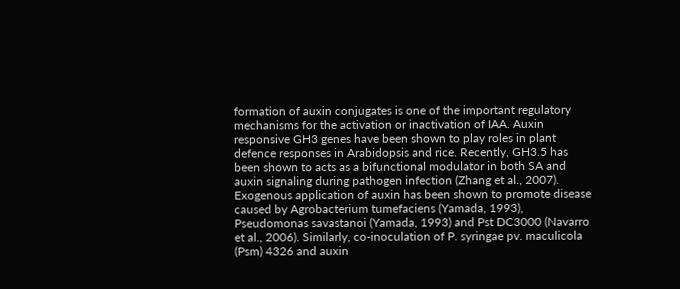formation of auxin conjugates is one of the important regulatory mechanisms for the activation or inactivation of IAA. Auxin responsive GH3 genes have been shown to play roles in plant defence responses in Arabidopsis and rice. Recently, GH3.5 has been shown to acts as a bifunctional modulator in both SA and auxin signaling during pathogen infection (Zhang et al., 2007). Exogenous application of auxin has been shown to promote disease caused by Agrobacterium tumefaciens (Yamada, 1993), Pseudomonas savastanoi (Yamada, 1993) and Pst DC3000 (Navarro et al., 2006). Similarly, co-inoculation of P. syringae pv. maculicola (Psm) 4326 and auxin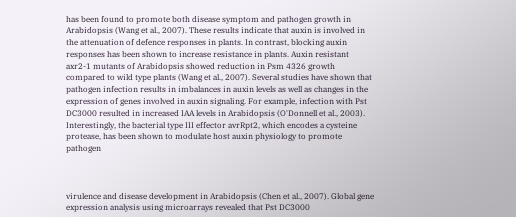has been found to promote both disease symptom and pathogen growth in Arabidopsis (Wang et al., 2007). These results indicate that auxin is involved in the attenuation of defence responses in plants. In contrast, blocking auxin responses has been shown to increase resistance in plants. Auxin resistant axr2-1 mutants of Arabidopsis showed reduction in Psm 4326 growth compared to wild type plants (Wang et al., 2007). Several studies have shown that pathogen infection results in imbalances in auxin levels as well as changes in the expression of genes involved in auxin signaling. For example, infection with Pst DC3000 resulted in increased IAA levels in Arabidopsis (O'Donnell et al., 2003). Interestingly, the bacterial type III effector avrRpt2, which encodes a cysteine protease, has been shown to modulate host auxin physiology to promote pathogen



virulence and disease development in Arabidopsis (Chen et al., 2007). Global gene expression analysis using microarrays revealed that Pst DC3000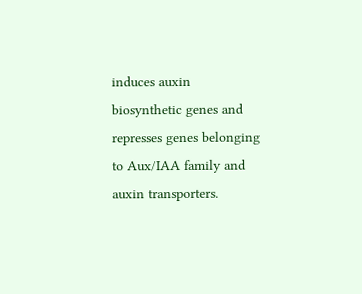induces auxin biosynthetic genes and represses genes belonging to Aux/IAA family and auxin transporters.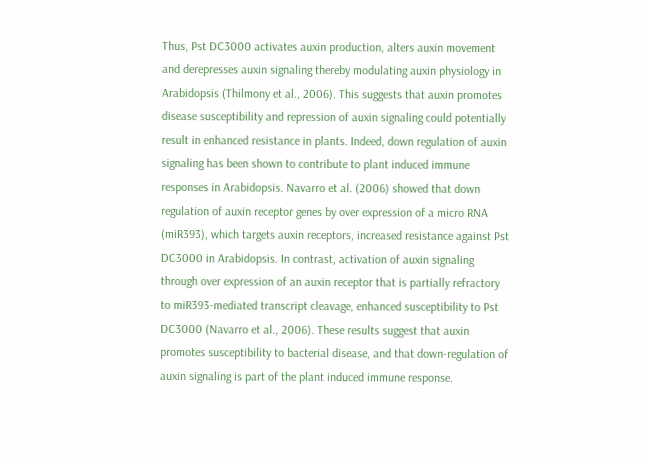Thus, Pst DC3000 activates auxin production, alters auxin movement and derepresses auxin signaling thereby modulating auxin physiology in Arabidopsis (Thilmony et al., 2006). This suggests that auxin promotes disease susceptibility and repression of auxin signaling could potentially result in enhanced resistance in plants. Indeed, down regulation of auxin signaling has been shown to contribute to plant induced immune responses in Arabidopsis. Navarro et al. (2006) showed that down regulation of auxin receptor genes by over expression of a micro RNA (miR393), which targets auxin receptors, increased resistance against Pst DC3000 in Arabidopsis. In contrast, activation of auxin signaling through over expression of an auxin receptor that is partially refractory to miR393-mediated transcript cleavage, enhanced susceptibility to Pst DC3000 (Navarro et al., 2006). These results suggest that auxin promotes susceptibility to bacterial disease, and that down-regulation of auxin signaling is part of the plant induced immune response.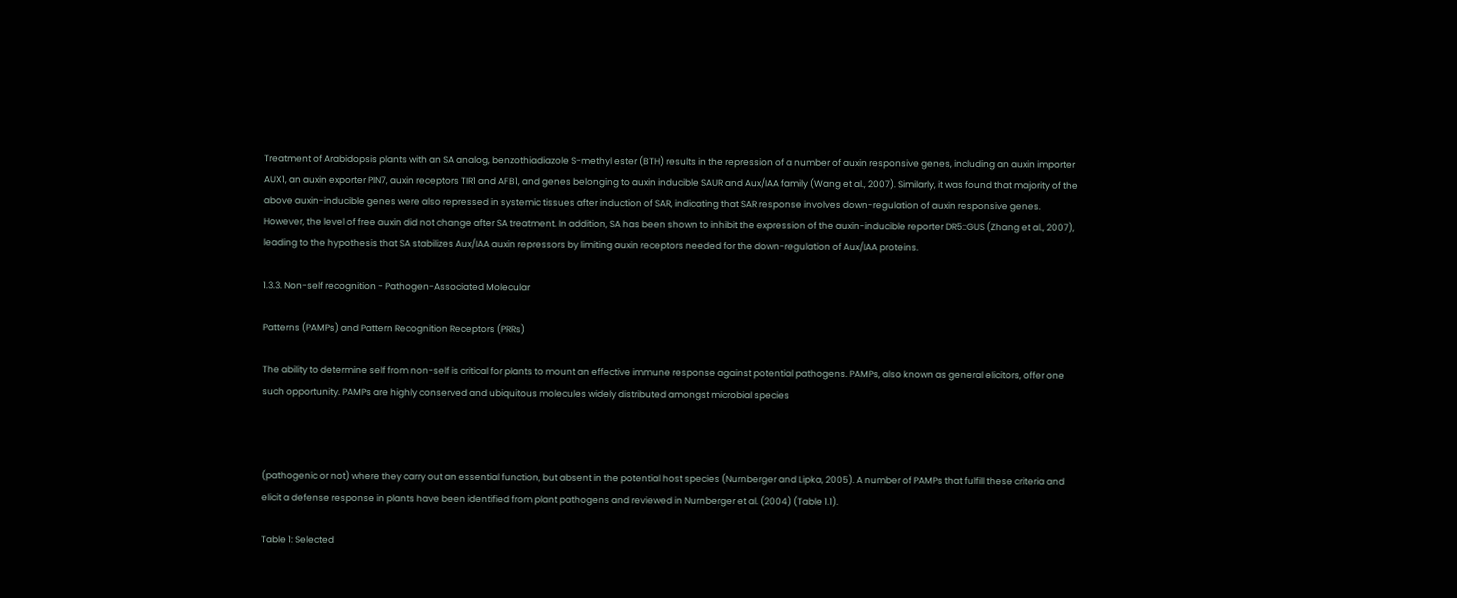Treatment of Arabidopsis plants with an SA analog, benzothiadiazole S-methyl ester (BTH) results in the repression of a number of auxin responsive genes, including an auxin importer AUX1, an auxin exporter PIN7, auxin receptors TIR1 and AFB1, and genes belonging to auxin inducible SAUR and Aux/IAA family (Wang et al., 2007). Similarly, it was found that majority of the above auxin-inducible genes were also repressed in systemic tissues after induction of SAR, indicating that SAR response involves down-regulation of auxin responsive genes. However, the level of free auxin did not change after SA treatment. In addition, SA has been shown to inhibit the expression of the auxin-inducible reporter DR5::GUS (Zhang et al., 2007), leading to the hypothesis that SA stabilizes Aux/IAA auxin repressors by limiting auxin receptors needed for the down-regulation of Aux/IAA proteins.

1.3.3. Non-self recognition - Pathogen-Associated Molecular

Patterns (PAMPs) and Pattern Recognition Receptors (PRRs)

The ability to determine self from non-self is critical for plants to mount an effective immune response against potential pathogens. PAMPs, also known as general elicitors, offer one such opportunity. PAMPs are highly conserved and ubiquitous molecules widely distributed amongst microbial species



(pathogenic or not) where they carry out an essential function, but absent in the potential host species (Nurnberger and Lipka, 2005). A number of PAMPs that fulfill these criteria and elicit a defense response in plants have been identified from plant pathogens and reviewed in Nurnberger et al. (2004) (Table 1.1).

Table 1: Selected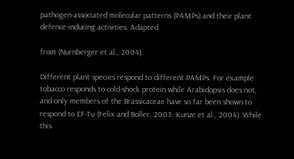pathogen-associated molecular patterns (PAMPs) and their plant defence-inducing activities. Adapted

from (Nurnberger et al., 2004).

Different plant species respond to different PAMPs. For example tobacco responds to cold-shock protein while Arabidopsis does not, and only members of the Brassicaceae have so far been shown to respond to EF-Tu (Felix and Boller, 2003; Kunze et al., 2004). While this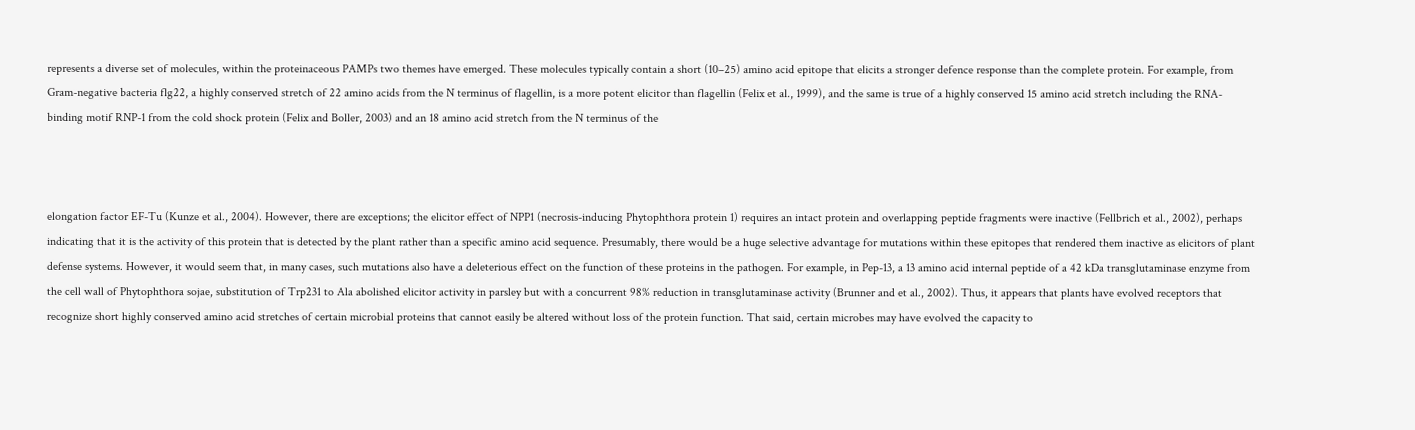represents a diverse set of molecules, within the proteinaceous PAMPs two themes have emerged. These molecules typically contain a short (10–25) amino acid epitope that elicits a stronger defence response than the complete protein. For example, from Gram-negative bacteria flg22, a highly conserved stretch of 22 amino acids from the N terminus of flagellin, is a more potent elicitor than flagellin (Felix et al., 1999), and the same is true of a highly conserved 15 amino acid stretch including the RNA-binding motif RNP-1 from the cold shock protein (Felix and Boller, 2003) and an 18 amino acid stretch from the N terminus of the



elongation factor EF-Tu (Kunze et al., 2004). However, there are exceptions; the elicitor effect of NPP1 (necrosis-inducing Phytophthora protein 1) requires an intact protein and overlapping peptide fragments were inactive (Fellbrich et al., 2002), perhaps indicating that it is the activity of this protein that is detected by the plant rather than a specific amino acid sequence. Presumably, there would be a huge selective advantage for mutations within these epitopes that rendered them inactive as elicitors of plant defense systems. However, it would seem that, in many cases, such mutations also have a deleterious effect on the function of these proteins in the pathogen. For example, in Pep-13, a 13 amino acid internal peptide of a 42 kDa transglutaminase enzyme from the cell wall of Phytophthora sojae, substitution of Trp231 to Ala abolished elicitor activity in parsley but with a concurrent 98% reduction in transglutaminase activity (Brunner and et al., 2002). Thus, it appears that plants have evolved receptors that recognize short highly conserved amino acid stretches of certain microbial proteins that cannot easily be altered without loss of the protein function. That said, certain microbes may have evolved the capacity to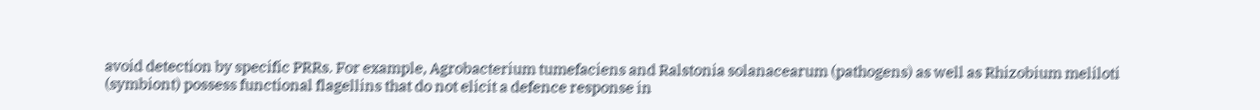avoid detection by specific PRRs. For example, Agrobacterium tumefaciens and Ralstonia solanacearum (pathogens) as well as Rhizobium meliloti (symbiont) possess functional flagellins that do not elicit a defence response in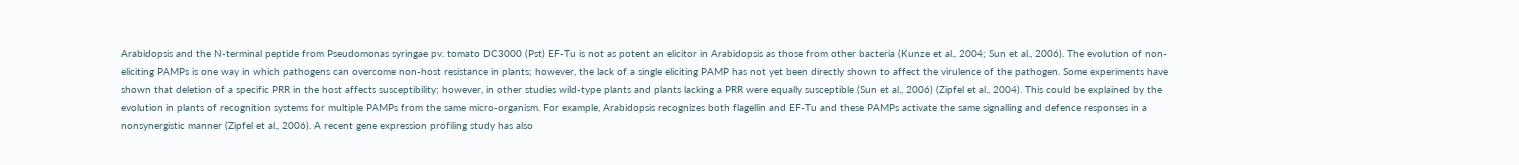Arabidopsis and the N-terminal peptide from Pseudomonas syringae pv. tomato DC3000 (Pst) EF-Tu is not as potent an elicitor in Arabidopsis as those from other bacteria (Kunze et al., 2004; Sun et al., 2006). The evolution of non-eliciting PAMPs is one way in which pathogens can overcome non-host resistance in plants; however, the lack of a single eliciting PAMP has not yet been directly shown to affect the virulence of the pathogen. Some experiments have shown that deletion of a specific PRR in the host affects susceptibility; however, in other studies wild-type plants and plants lacking a PRR were equally susceptible (Sun et al., 2006) (Zipfel et al., 2004). This could be explained by the evolution in plants of recognition systems for multiple PAMPs from the same micro-organism. For example, Arabidopsis recognizes both flagellin and EF-Tu and these PAMPs activate the same signalling and defence responses in a nonsynergistic manner (Zipfel et al., 2006). A recent gene expression profiling study has also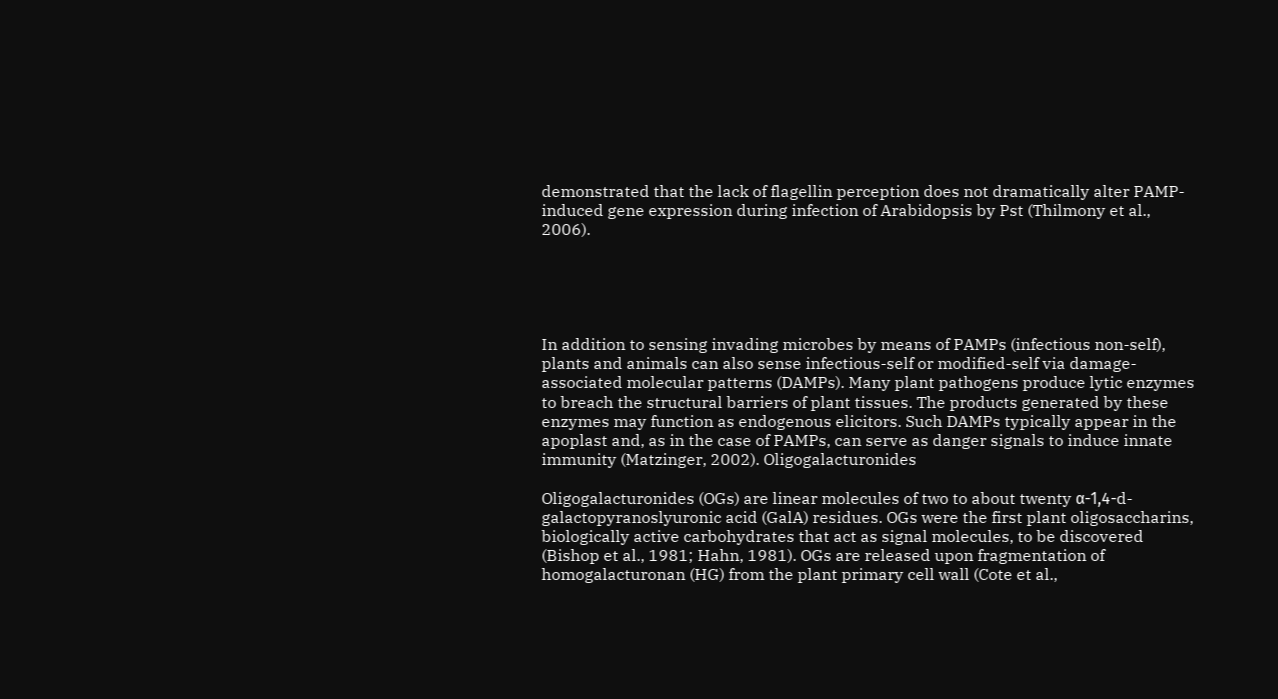demonstrated that the lack of flagellin perception does not dramatically alter PAMP-induced gene expression during infection of Arabidopsis by Pst (Thilmony et al., 2006).





In addition to sensing invading microbes by means of PAMPs (infectious non-self), plants and animals can also sense infectious-self or modified-self via damage-associated molecular patterns (DAMPs). Many plant pathogens produce lytic enzymes to breach the structural barriers of plant tissues. The products generated by these enzymes may function as endogenous elicitors. Such DAMPs typically appear in the apoplast and, as in the case of PAMPs, can serve as danger signals to induce innate immunity (Matzinger, 2002). Oligogalacturonides

Oligogalacturonides (OGs) are linear molecules of two to about twenty α-1,4-d-galactopyranoslyuronic acid (GalA) residues. OGs were the first plant oligosaccharins, biologically active carbohydrates that act as signal molecules, to be discovered (Bishop et al., 1981; Hahn, 1981). OGs are released upon fragmentation of homogalacturonan (HG) from the plant primary cell wall (Cote et al.,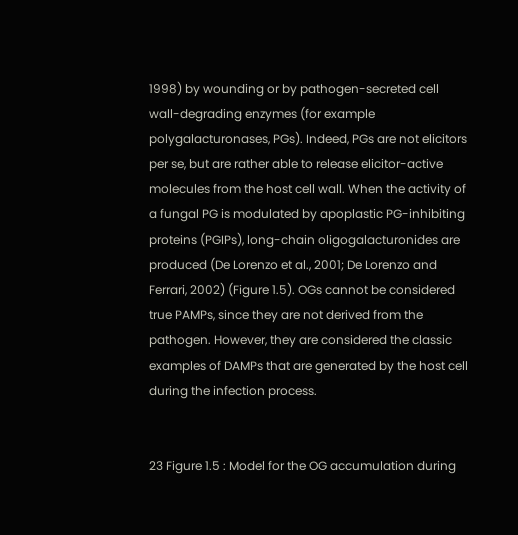1998) by wounding or by pathogen-secreted cell wall-degrading enzymes (for example polygalacturonases, PGs). Indeed, PGs are not elicitors per se, but are rather able to release elicitor-active molecules from the host cell wall. When the activity of a fungal PG is modulated by apoplastic PG-inhibiting proteins (PGIPs), long-chain oligogalacturonides are produced (De Lorenzo et al., 2001; De Lorenzo and Ferrari, 2002) (Figure 1.5). OGs cannot be considered true PAMPs, since they are not derived from the pathogen. However, they are considered the classic examples of DAMPs that are generated by the host cell during the infection process.


23 Figure 1.5 : Model for the OG accumulation during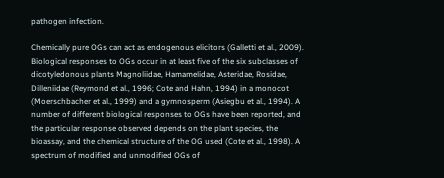pathogen infection.

Chemically pure OGs can act as endogenous elicitors (Galletti et al., 2009). Biological responses to OGs occur in at least five of the six subclasses of dicotyledonous plants Magnoliidae, Hamamelidae, Asteridae, Rosidae, Dilleniidae (Reymond et al., 1996; Cote and Hahn, 1994) in a monocot (Moerschbacher et al., 1999) and a gymnosperm (Asiegbu et al., 1994). A number of different biological responses to OGs have been reported, and the particular response observed depends on the plant species, the bioassay, and the chemical structure of the OG used (Cote et al., 1998). A spectrum of modified and unmodified OGs of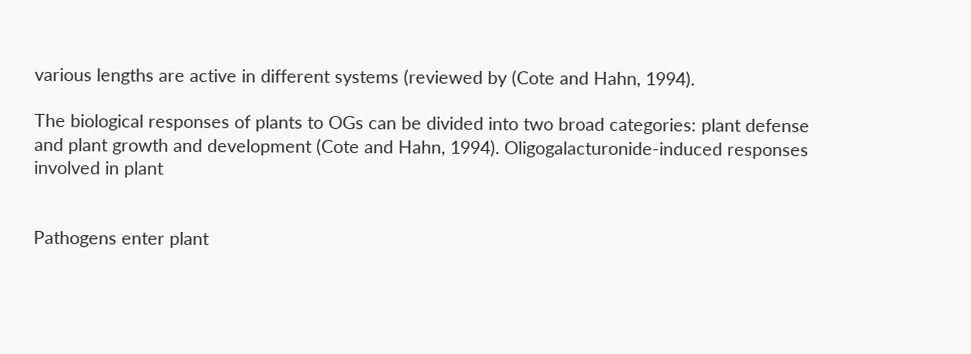various lengths are active in different systems (reviewed by (Cote and Hahn, 1994).

The biological responses of plants to OGs can be divided into two broad categories: plant defense and plant growth and development (Cote and Hahn, 1994). Oligogalacturonide-induced responses involved in plant


Pathogens enter plant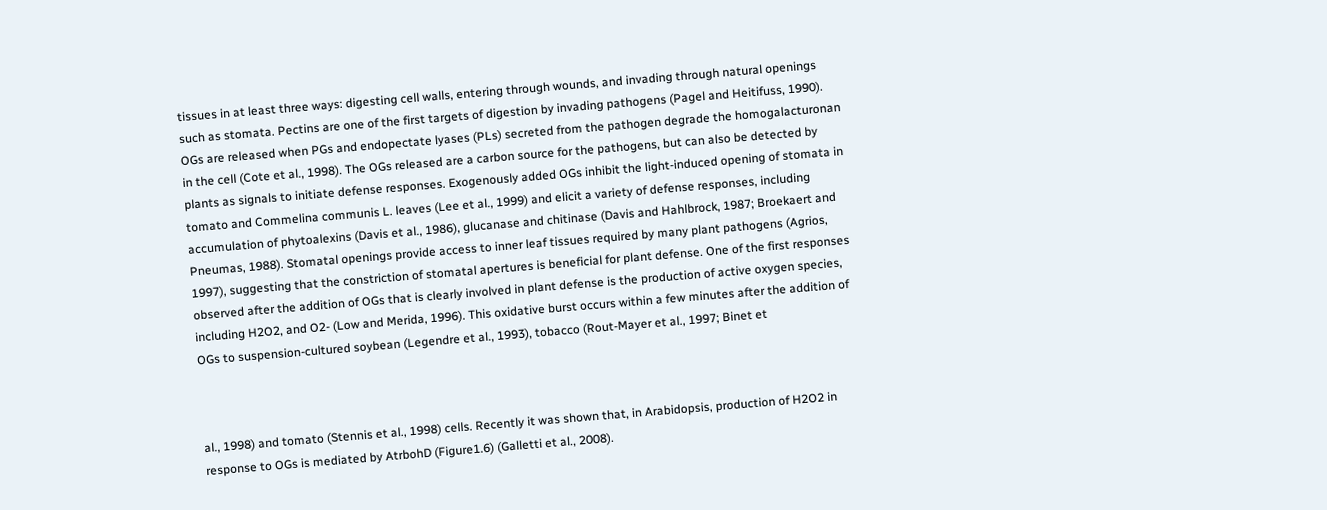tissues in at least three ways: digesting cell walls, entering through wounds, and invading through natural openings such as stomata. Pectins are one of the first targets of digestion by invading pathogens (Pagel and Heitifuss, 1990). OGs are released when PGs and endopectate lyases (PLs) secreted from the pathogen degrade the homogalacturonan in the cell (Cote et al., 1998). The OGs released are a carbon source for the pathogens, but can also be detected by plants as signals to initiate defense responses. Exogenously added OGs inhibit the light-induced opening of stomata in tomato and Commelina communis L. leaves (Lee et al., 1999) and elicit a variety of defense responses, including accumulation of phytoalexins (Davis et al., 1986), glucanase and chitinase (Davis and Hahlbrock, 1987; Broekaert and Pneumas, 1988). Stomatal openings provide access to inner leaf tissues required by many plant pathogens (Agrios, 1997), suggesting that the constriction of stomatal apertures is beneficial for plant defense. One of the first responses observed after the addition of OGs that is clearly involved in plant defense is the production of active oxygen species, including H2O2, and O2- (Low and Merida, 1996). This oxidative burst occurs within a few minutes after the addition of OGs to suspension-cultured soybean (Legendre et al., 1993), tobacco (Rout-Mayer et al., 1997; Binet et



al., 1998) and tomato (Stennis et al., 1998) cells. Recently it was shown that, in Arabidopsis, production of H2O2 in response to OGs is mediated by AtrbohD (Figure1.6) (Galletti et al., 2008).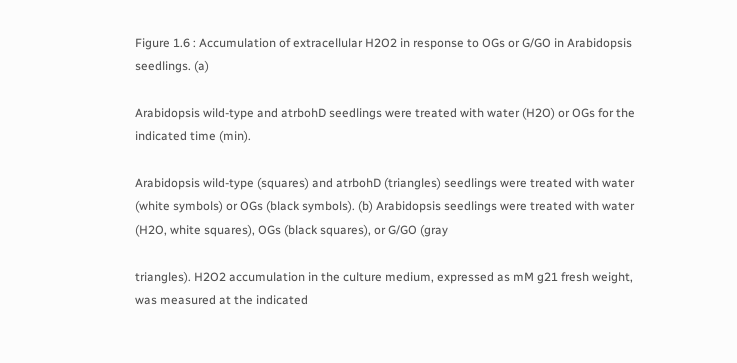Figure 1.6 : Accumulation of extracellular H2O2 in response to OGs or G/GO in Arabidopsis seedlings. (a)

Arabidopsis wild-type and atrbohD seedlings were treated with water (H2O) or OGs for the indicated time (min).

Arabidopsis wild-type (squares) and atrbohD (triangles) seedlings were treated with water (white symbols) or OGs (black symbols). (b) Arabidopsis seedlings were treated with water (H2O, white squares), OGs (black squares), or G/GO (gray

triangles). H2O2 accumulation in the culture medium, expressed as mM g21 fresh weight, was measured at the indicated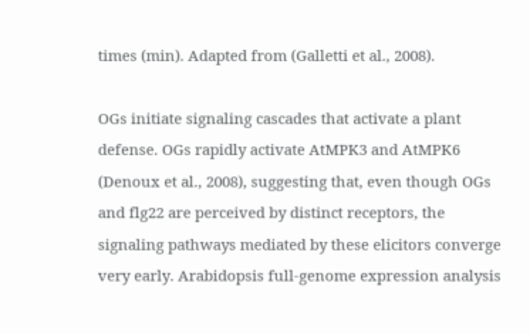times (min). Adapted from (Galletti et al., 2008).

OGs initiate signaling cascades that activate a plant defense. OGs rapidly activate AtMPK3 and AtMPK6 (Denoux et al., 2008), suggesting that, even though OGs and flg22 are perceived by distinct receptors, the signaling pathways mediated by these elicitors converge very early. Arabidopsis full-genome expression analysis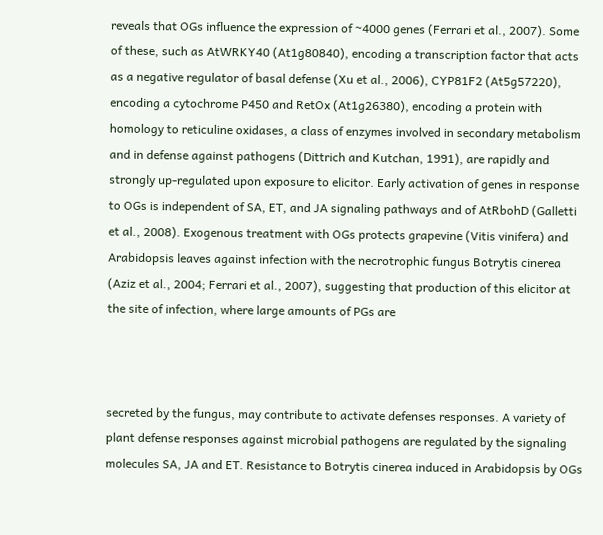reveals that OGs influence the expression of ~4000 genes (Ferrari et al., 2007). Some of these, such as AtWRKY40 (At1g80840), encoding a transcription factor that acts as a negative regulator of basal defense (Xu et al., 2006), CYP81F2 (At5g57220), encoding a cytochrome P450 and RetOx (At1g26380), encoding a protein with homology to reticuline oxidases, a class of enzymes involved in secondary metabolism and in defense against pathogens (Dittrich and Kutchan, 1991), are rapidly and strongly up-regulated upon exposure to elicitor. Early activation of genes in response to OGs is independent of SA, ET, and JA signaling pathways and of AtRbohD (Galletti et al., 2008). Exogenous treatment with OGs protects grapevine (Vitis vinifera) and Arabidopsis leaves against infection with the necrotrophic fungus Botrytis cinerea (Aziz et al., 2004; Ferrari et al., 2007), suggesting that production of this elicitor at the site of infection, where large amounts of PGs are



secreted by the fungus, may contribute to activate defenses responses. A variety of plant defense responses against microbial pathogens are regulated by the signaling molecules SA, JA and ET. Resistance to Botrytis cinerea induced in Arabidopsis by OGs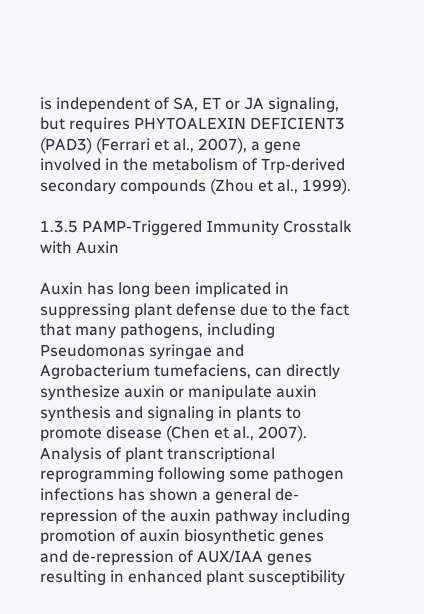is independent of SA, ET or JA signaling, but requires PHYTOALEXIN DEFICIENT3 (PAD3) (Ferrari et al., 2007), a gene involved in the metabolism of Trp-derived secondary compounds (Zhou et al., 1999).

1.3.5 PAMP-Triggered Immunity Crosstalk with Auxin

Auxin has long been implicated in suppressing plant defense due to the fact that many pathogens, including Pseudomonas syringae and Agrobacterium tumefaciens, can directly synthesize auxin or manipulate auxin synthesis and signaling in plants to promote disease (Chen et al., 2007). Analysis of plant transcriptional reprogramming following some pathogen infections has shown a general de-repression of the auxin pathway including promotion of auxin biosynthetic genes and de-repression of AUX/IAA genes resulting in enhanced plant susceptibility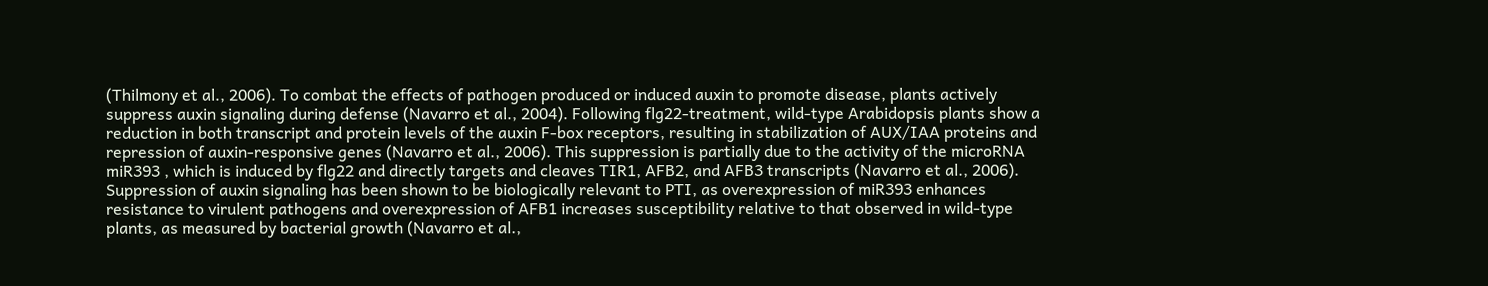(Thilmony et al., 2006). To combat the effects of pathogen produced or induced auxin to promote disease, plants actively suppress auxin signaling during defense (Navarro et al., 2004). Following flg22-treatment, wild-type Arabidopsis plants show a reduction in both transcript and protein levels of the auxin F-box receptors, resulting in stabilization of AUX/IAA proteins and repression of auxin-responsive genes (Navarro et al., 2006). This suppression is partially due to the activity of the microRNA miR393 , which is induced by flg22 and directly targets and cleaves TIR1, AFB2, and AFB3 transcripts (Navarro et al., 2006). Suppression of auxin signaling has been shown to be biologically relevant to PTI, as overexpression of miR393 enhances resistance to virulent pathogens and overexpression of AFB1 increases susceptibility relative to that observed in wild-type plants, as measured by bacterial growth (Navarro et al.,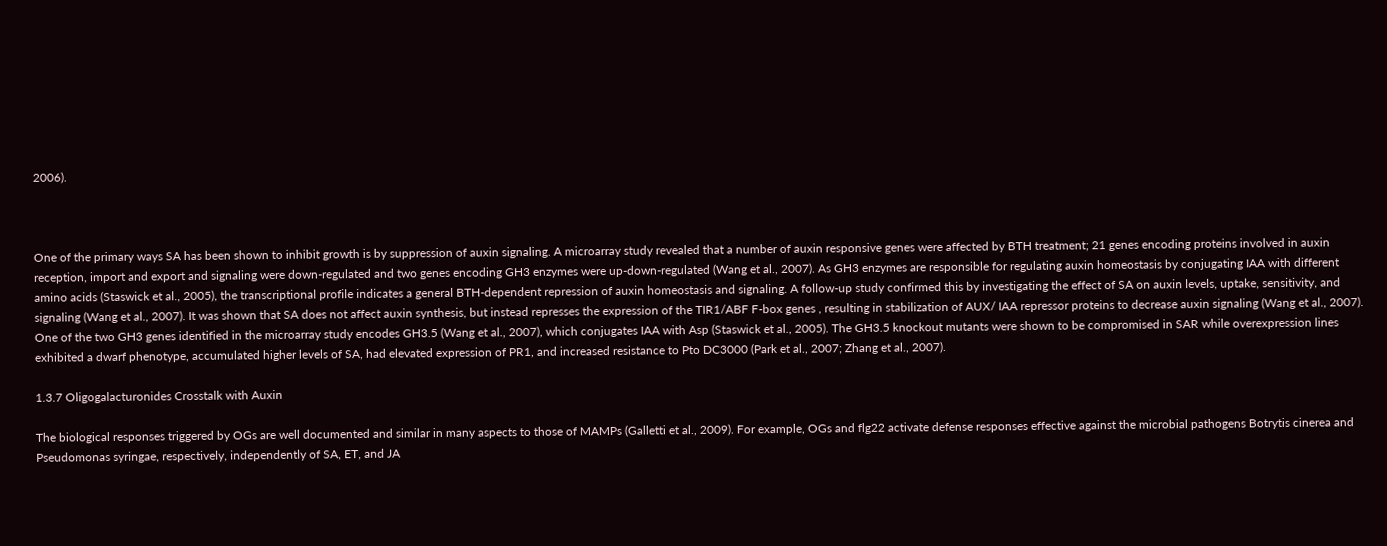2006).



One of the primary ways SA has been shown to inhibit growth is by suppression of auxin signaling. A microarray study revealed that a number of auxin responsive genes were affected by BTH treatment; 21 genes encoding proteins involved in auxin reception, import and export and signaling were down-regulated and two genes encoding GH3 enzymes were up-down-regulated (Wang et al., 2007). As GH3 enzymes are responsible for regulating auxin homeostasis by conjugating IAA with different amino acids (Staswick et al., 2005), the transcriptional profile indicates a general BTH-dependent repression of auxin homeostasis and signaling. A follow-up study confirmed this by investigating the effect of SA on auxin levels, uptake, sensitivity, and signaling (Wang et al., 2007). It was shown that SA does not affect auxin synthesis, but instead represses the expression of the TIR1/ABF F-box genes , resulting in stabilization of AUX/ IAA repressor proteins to decrease auxin signaling (Wang et al., 2007). One of the two GH3 genes identified in the microarray study encodes GH3.5 (Wang et al., 2007), which conjugates IAA with Asp (Staswick et al., 2005). The GH3.5 knockout mutants were shown to be compromised in SAR while overexpression lines exhibited a dwarf phenotype, accumulated higher levels of SA, had elevated expression of PR1, and increased resistance to Pto DC3000 (Park et al., 2007; Zhang et al., 2007).

1.3.7 Oligogalacturonides Crosstalk with Auxin

The biological responses triggered by OGs are well documented and similar in many aspects to those of MAMPs (Galletti et al., 2009). For example, OGs and flg22 activate defense responses effective against the microbial pathogens Botrytis cinerea and Pseudomonas syringae, respectively, independently of SA, ET, and JA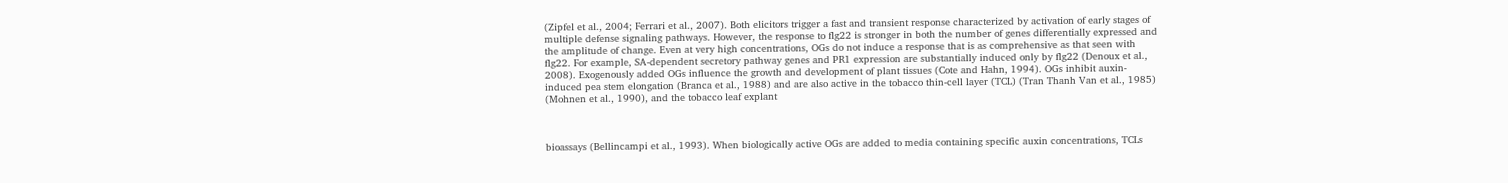(Zipfel et al., 2004; Ferrari et al., 2007). Both elicitors trigger a fast and transient response characterized by activation of early stages of multiple defense signaling pathways. However, the response to flg22 is stronger in both the number of genes differentially expressed and the amplitude of change. Even at very high concentrations, OGs do not induce a response that is as comprehensive as that seen with flg22. For example, SA-dependent secretory pathway genes and PR1 expression are substantially induced only by flg22 (Denoux et al., 2008). Exogenously added OGs influence the growth and development of plant tissues (Cote and Hahn, 1994). OGs inhibit auxin-induced pea stem elongation (Branca et al., 1988) and are also active in the tobacco thin-cell layer (TCL) (Tran Thanh Van et al., 1985) (Mohnen et al., 1990), and the tobacco leaf explant



bioassays (Bellincampi et al., 1993). When biologically active OGs are added to media containing specific auxin concentrations, TCLs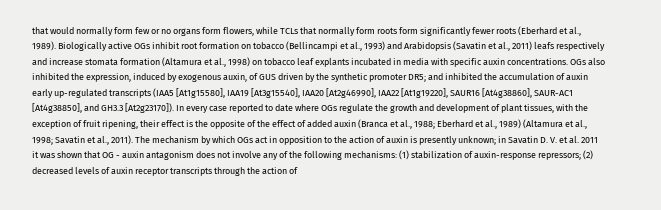that would normally form few or no organs form flowers, while TCLs that normally form roots form significantly fewer roots (Eberhard et al., 1989). Biologically active OGs inhibit root formation on tobacco (Bellincampi et al., 1993) and Arabidopsis (Savatin et al., 2011) leafs respectively and increase stomata formation (Altamura et al., 1998) on tobacco leaf explants incubated in media with specific auxin concentrations. OGs also inhibited the expression, induced by exogenous auxin, of GUS driven by the synthetic promoter DR5; and inhibited the accumulation of auxin early up-regulated transcripts (IAA5 [At1g15580], IAA19 [At3g15540], IAA20 [At2g46990], IAA22 [At1g19220], SAUR16 [At4g38860], SAUR-AC1 [At4g38850], and GH3.3 [At2g23170]). In every case reported to date where OGs regulate the growth and development of plant tissues, with the exception of fruit ripening, their effect is the opposite of the effect of added auxin (Branca et al., 1988; Eberhard et al., 1989) (Altamura et al., 1998; Savatin et al., 2011). The mechanism by which OGs act in opposition to the action of auxin is presently unknown; in Savatin D. V. et al. 2011 it was shown that OG - auxin antagonism does not involve any of the following mechanisms: (1) stabilization of auxin-response repressors; (2) decreased levels of auxin receptor transcripts through the action of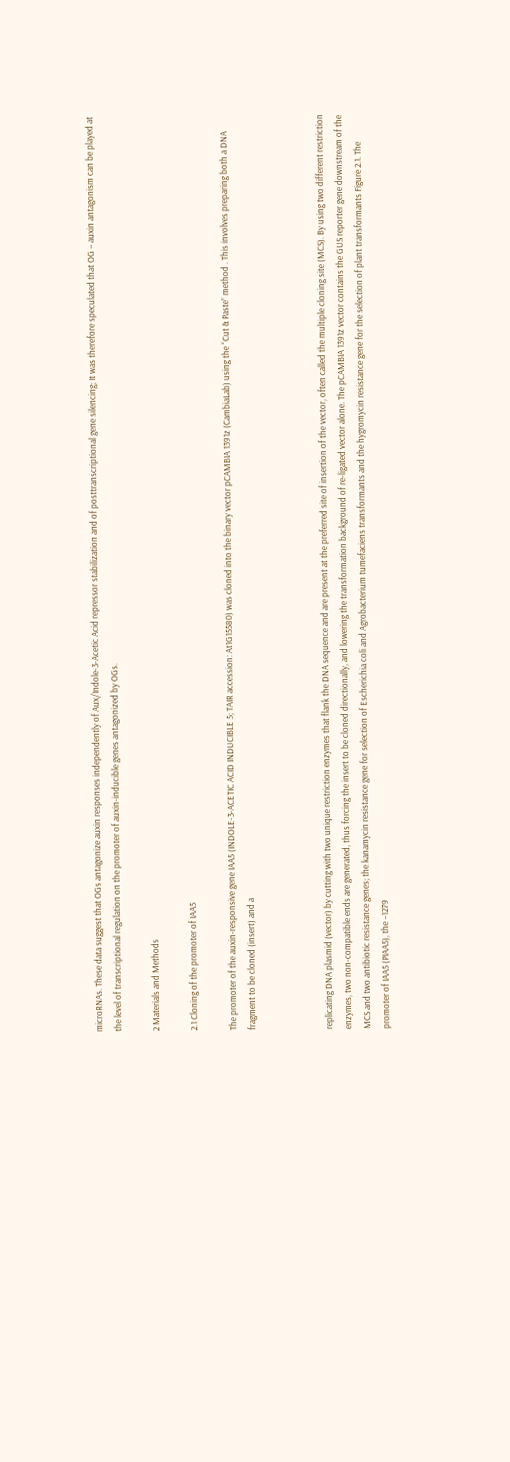microRNAs. These data suggest that OGs antagonize auxin responses independently of Aux/Indole-3-Acetic Acid repressor stabilization and of posttranscriptional gene silencing; It was therefore speculated that OG – auxin antagonism can be played at the level of transcriptional regulation on the promoter of auxin-inducible genes antagonized by OGs.

2 Materials and Methods

2.1 Cloning of the promoter of IAA5

The promoter of the auxin-responsive gene IAA5 (INDOLE-3-ACETIC ACID INDUCIBLE 5; TAIR accession: At1G15580) was cloned into the binary vector pCAMBIA 1391z (CambiaLab) using the “Cut & Paste” method . This involves preparing both a DNA fragment to be cloned (insert) and a



replicating DNA plasmid (vector) by cutting with two unique restriction enzymes that flank the DNA sequence and are present at the preferred site of insertion of the vector, often called the multiple cloning site (MCS). By using two different restriction enzymes, two non-compatible ends are generated, thus forcing the insert to be cloned directionally, and lowering the transformation background of re-ligated vector alone. The pCAMBIA 1391z vector contains the GUS reporter gene downstream of the MCS and two antibiotic resistance genes; the kanamycin resistance gene for selection of Escherichia coli and Agrobacterium tumefaciens transformants and the hygromycin resistance gene for the selection of plant transformants Figure 2.1. The promoter of IAA5 (PIAA5), the –1279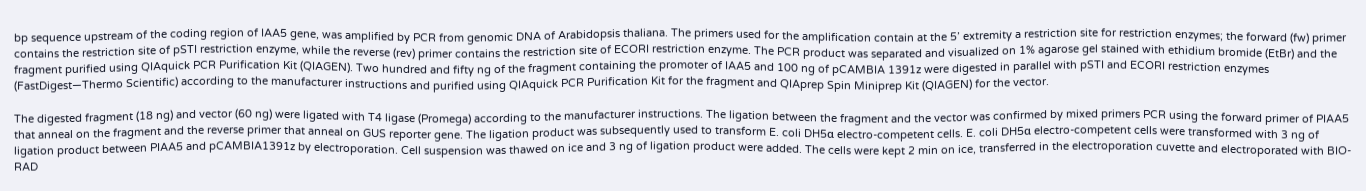bp sequence upstream of the coding region of IAA5 gene, was amplified by PCR from genomic DNA of Arabidopsis thaliana. The primers used for the amplification contain at the 5’ extremity a restriction site for restriction enzymes; the forward (fw) primer contains the restriction site of pSTI restriction enzyme, while the reverse (rev) primer contains the restriction site of ECORI restriction enzyme. The PCR product was separated and visualized on 1% agarose gel stained with ethidium bromide (EtBr) and the fragment purified using QIAquick PCR Purification Kit (QIAGEN). Two hundred and fifty ng of the fragment containing the promoter of IAA5 and 100 ng of pCAMBIA 1391z were digested in parallel with pSTI and ECORI restriction enzymes (FastDigest—Thermo Scientific) according to the manufacturer instructions and purified using QIAquick PCR Purification Kit for the fragment and QIAprep Spin Miniprep Kit (QIAGEN) for the vector.

The digested fragment (18 ng) and vector (60 ng) were ligated with T4 ligase (Promega) according to the manufacturer instructions. The ligation between the fragment and the vector was confirmed by mixed primers PCR using the forward primer of PIAA5 that anneal on the fragment and the reverse primer that anneal on GUS reporter gene. The ligation product was subsequently used to transform E. coli DH5α electro-competent cells. E. coli DH5α electro-competent cells were transformed with 3 ng of ligation product between PIAA5 and pCAMBIA1391z by electroporation. Cell suspension was thawed on ice and 3 ng of ligation product were added. The cells were kept 2 min on ice, transferred in the electroporation cuvette and electroporated with BIO-RAD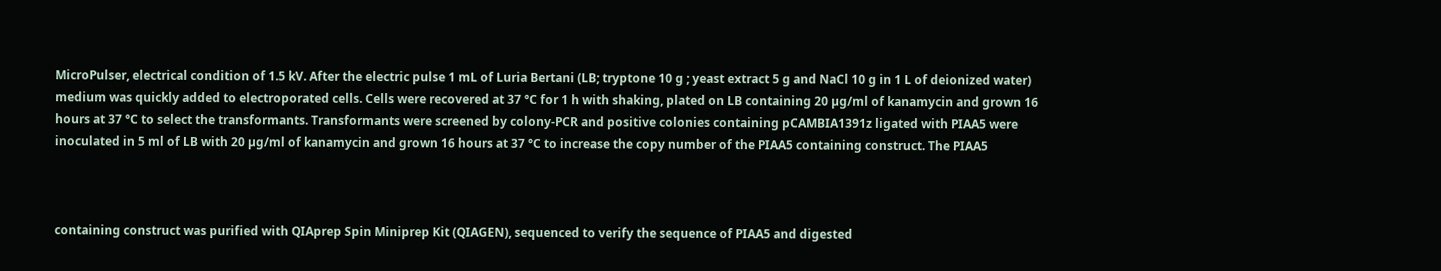MicroPulser, electrical condition of 1.5 kV. After the electric pulse 1 mL of Luria Bertani (LB; tryptone 10 g ; yeast extract 5 g and NaCl 10 g in 1 L of deionized water) medium was quickly added to electroporated cells. Cells were recovered at 37 °C for 1 h with shaking, plated on LB containing 20 µg/ml of kanamycin and grown 16 hours at 37 °C to select the transformants. Transformants were screened by colony-PCR and positive colonies containing pCAMBIA1391z ligated with PIAA5 were inoculated in 5 ml of LB with 20 µg/ml of kanamycin and grown 16 hours at 37 °C to increase the copy number of the PIAA5 containing construct. The PIAA5



containing construct was purified with QIAprep Spin Miniprep Kit (QIAGEN), sequenced to verify the sequence of PIAA5 and digested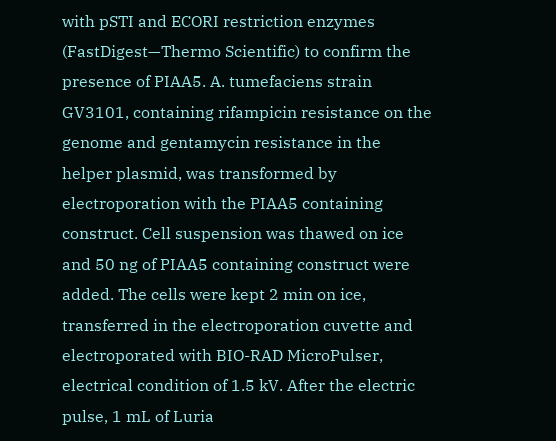with pSTI and ECORI restriction enzymes (FastDigest—Thermo Scientific) to confirm the presence of PIAA5. A. tumefaciens strain GV3101, containing rifampicin resistance on the genome and gentamycin resistance in the helper plasmid, was transformed by electroporation with the PIAA5 containing construct. Cell suspension was thawed on ice and 50 ng of PIAA5 containing construct were added. The cells were kept 2 min on ice, transferred in the electroporation cuvette and electroporated with BIO-RAD MicroPulser, electrical condition of 1.5 kV. After the electric pulse, 1 mL of Luria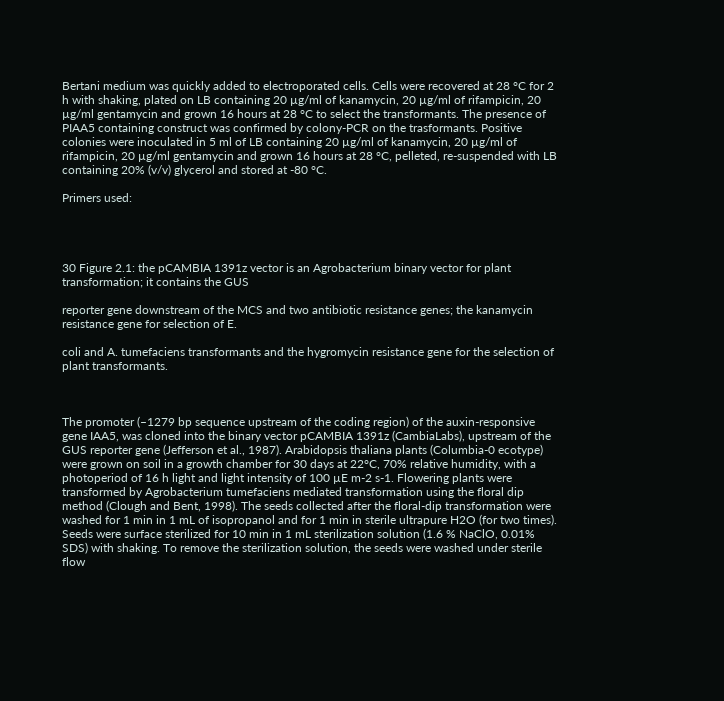Bertani medium was quickly added to electroporated cells. Cells were recovered at 28 °C for 2 h with shaking, plated on LB containing 20 µg/ml of kanamycin, 20 µg/ml of rifampicin, 20 µg/ml gentamycin and grown 16 hours at 28 °C to select the transformants. The presence of PIAA5 containing construct was confirmed by colony-PCR on the trasformants. Positive colonies were inoculated in 5 ml of LB containing 20 µg/ml of kanamycin, 20 µg/ml of rifampicin, 20 µg/ml gentamycin and grown 16 hours at 28 °C, pelleted, re-suspended with LB containing 20% (v/v) glycerol and stored at -80 °C.

Primers used:




30 Figure 2.1: the pCAMBIA 1391z vector is an Agrobacterium binary vector for plant transformation; it contains the GUS

reporter gene downstream of the MCS and two antibiotic resistance genes; the kanamycin resistance gene for selection of E.

coli and A. tumefaciens transformants and the hygromycin resistance gene for the selection of plant transformants.



The promoter (–1279 bp sequence upstream of the coding region) of the auxin-responsive gene IAA5, was cloned into the binary vector pCAMBIA 1391z (CambiaLabs), upstream of the GUS reporter gene (Jefferson et al., 1987). Arabidopsis thaliana plants (Columbia-0 ecotype) were grown on soil in a growth chamber for 30 days at 22°C, 70% relative humidity, with a photoperiod of 16 h light and light intensity of 100 µE m-2 s-1. Flowering plants were transformed by Agrobacterium tumefaciens mediated transformation using the floral dip method (Clough and Bent, 1998). The seeds collected after the floral-dip transformation were washed for 1 min in 1 mL of isopropanol and for 1 min in sterile ultrapure H2O (for two times). Seeds were surface sterilized for 10 min in 1 mL sterilization solution (1.6 % NaClO, 0.01% SDS) with shaking. To remove the sterilization solution, the seeds were washed under sterile flow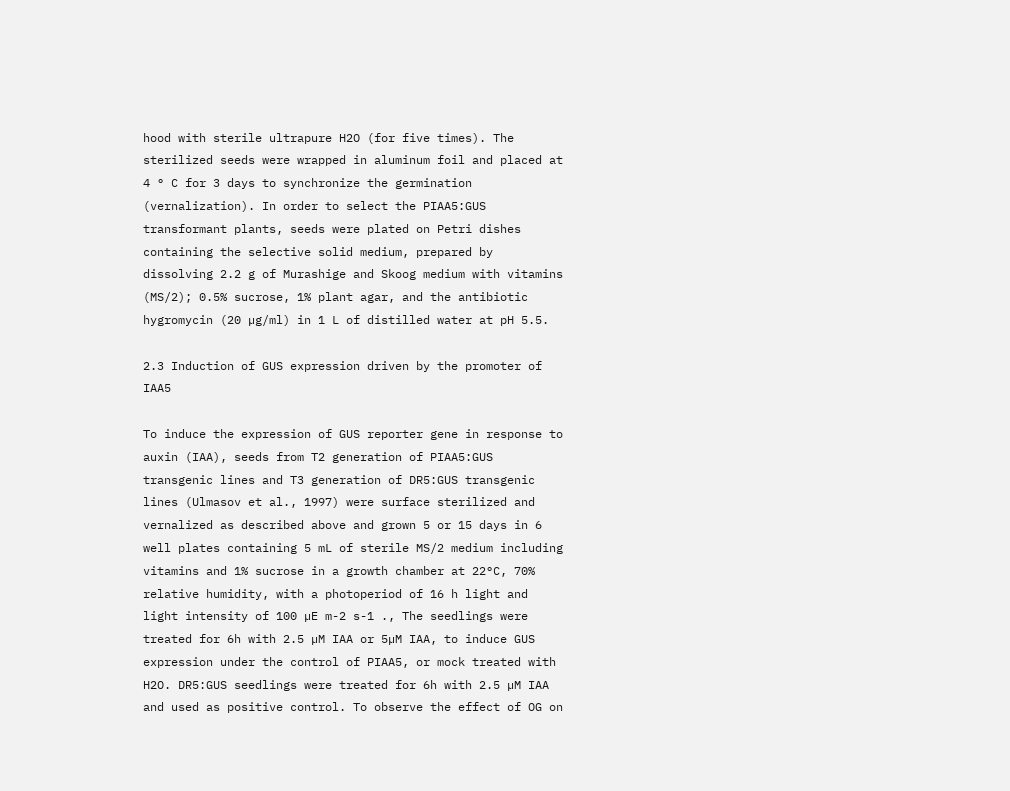hood with sterile ultrapure H2O (for five times). The sterilized seeds were wrapped in aluminum foil and placed at 4 ° C for 3 days to synchronize the germination (vernalization). In order to select the PIAA5:GUS transformant plants, seeds were plated on Petri dishes containing the selective solid medium, prepared by dissolving 2.2 g of Murashige and Skoog medium with vitamins (MS/2); 0.5% sucrose, 1% plant agar, and the antibiotic hygromycin (20 µg/ml) in 1 L of distilled water at pH 5.5.

2.3 Induction of GUS expression driven by the promoter of IAA5

To induce the expression of GUS reporter gene in response to auxin (IAA), seeds from T2 generation of PIAA5:GUS transgenic lines and T3 generation of DR5:GUS transgenic lines (Ulmasov et al., 1997) were surface sterilized and vernalized as described above and grown 5 or 15 days in 6 well plates containing 5 mL of sterile MS/2 medium including vitamins and 1% sucrose in a growth chamber at 22°C, 70% relative humidity, with a photoperiod of 16 h light and light intensity of 100 µE m-2 s-1 ., The seedlings were treated for 6h with 2.5 µM IAA or 5µM IAA, to induce GUS expression under the control of PIAA5, or mock treated with H2O. DR5:GUS seedlings were treated for 6h with 2.5 µM IAA and used as positive control. To observe the effect of OG on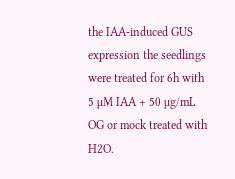the IAA-induced GUS expression the seedlings were treated for 6h with 5 µM IAA + 50 µg/mL OG or mock treated with H2O.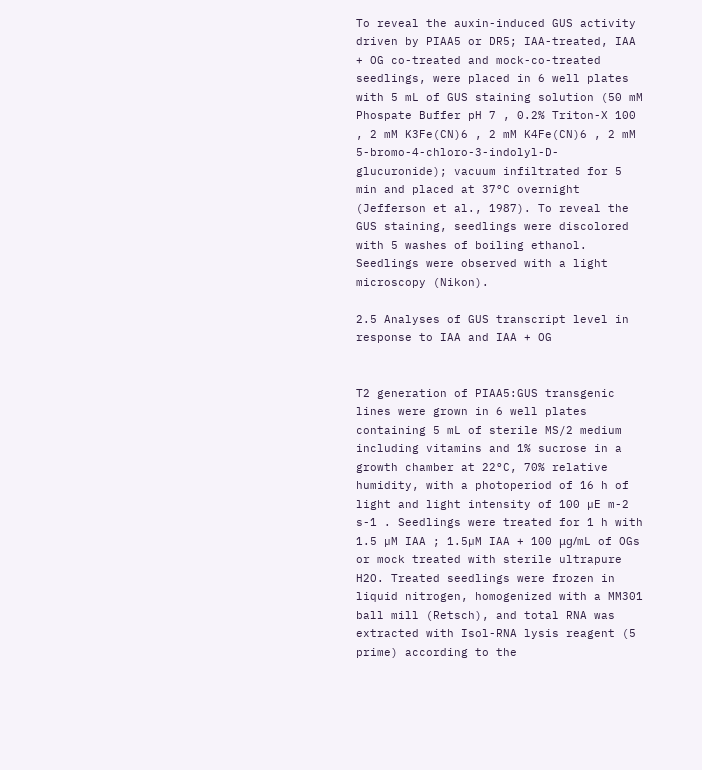To reveal the auxin-induced GUS activity driven by PIAA5 or DR5; IAA-treated, IAA + OG co-treated and mock-co-treated seedlings, were placed in 6 well plates with 5 mL of GUS staining solution (50 mM Phospate Buffer pH 7 , 0.2% Triton-X 100 , 2 mM K3Fe(CN)6 , 2 mM K4Fe(CN)6 , 2 mM 5-bromo-4-chloro-3-indolyl-D-glucuronide); vacuum infiltrated for 5 min and placed at 37°C overnight (Jefferson et al., 1987). To reveal the GUS staining, seedlings were discolored with 5 washes of boiling ethanol. Seedlings were observed with a light microscopy (Nikon).

2.5 Analyses of GUS transcript level in response to IAA and IAA + OG


T2 generation of PIAA5:GUS transgenic lines were grown in 6 well plates containing 5 mL of sterile MS/2 medium including vitamins and 1% sucrose in a growth chamber at 22°C, 70% relative humidity, with a photoperiod of 16 h of light and light intensity of 100 µE m-2 s-1 . Seedlings were treated for 1 h with 1.5 µM IAA ; 1.5µM IAA + 100 μg/mL of OGs or mock treated with sterile ultrapure H2O. Treated seedlings were frozen in liquid nitrogen, homogenized with a MM301 ball mill (Retsch), and total RNA was extracted with Isol-RNA lysis reagent (5 prime) according to the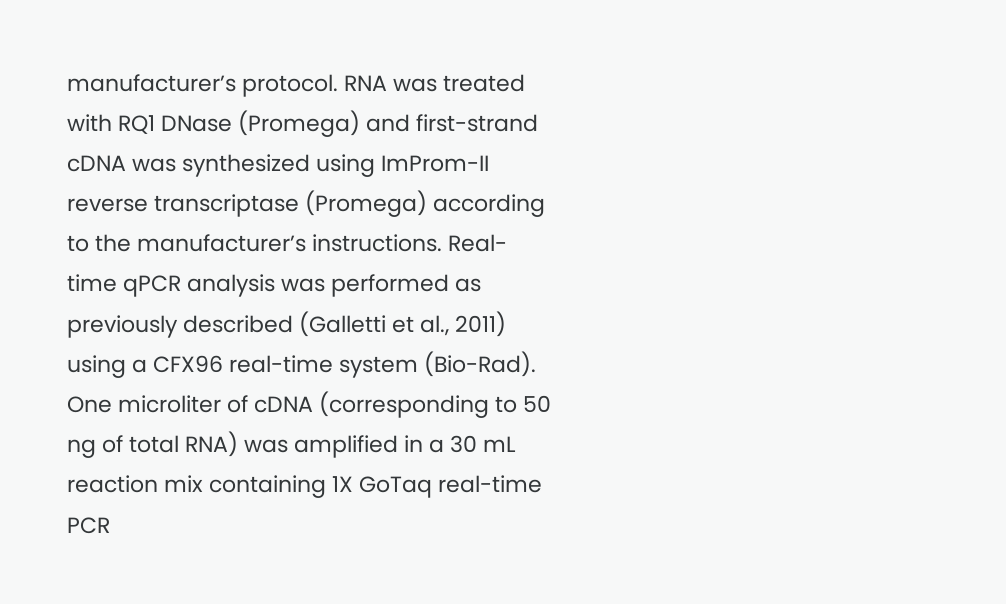manufacturer’s protocol. RNA was treated with RQ1 DNase (Promega) and first-strand cDNA was synthesized using ImProm-II reverse transcriptase (Promega) according to the manufacturer’s instructions. Real-time qPCR analysis was performed as previously described (Galletti et al., 2011) using a CFX96 real-time system (Bio-Rad). One microliter of cDNA (corresponding to 50 ng of total RNA) was amplified in a 30 mL reaction mix containing 1X GoTaq real-time PCR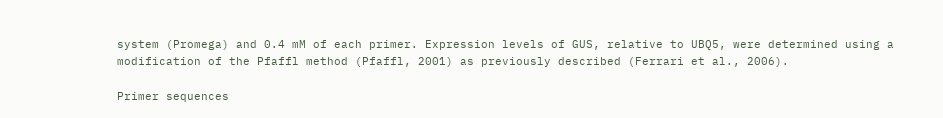system (Promega) and 0.4 mM of each primer. Expression levels of GUS, relative to UBQ5, were determined using a modification of the Pfaffl method (Pfaffl, 2001) as previously described (Ferrari et al., 2006).

Primer sequences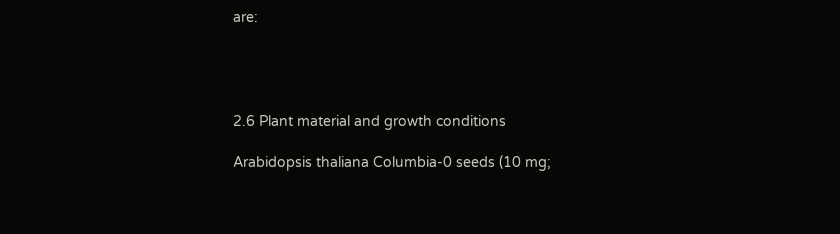are:




2.6 Plant material and growth conditions

Arabidopsis thaliana Columbia-0 seeds (10 mg;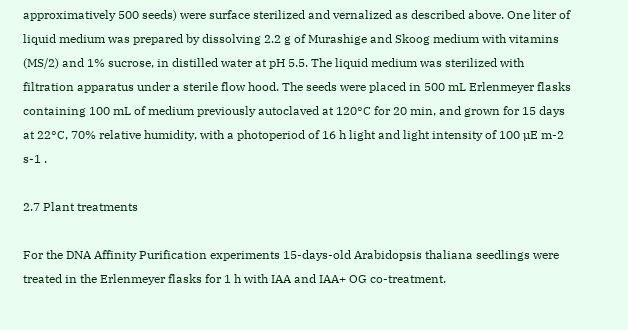approximatively 500 seeds) were surface sterilized and vernalized as described above. One liter of liquid medium was prepared by dissolving 2.2 g of Murashige and Skoog medium with vitamins (MS/2) and 1% sucrose, in distilled water at pH 5.5. The liquid medium was sterilized with filtration apparatus under a sterile flow hood. The seeds were placed in 500 mL Erlenmeyer flasks containing 100 mL of medium previously autoclaved at 120°C for 20 min, and grown for 15 days at 22°C, 70% relative humidity, with a photoperiod of 16 h light and light intensity of 100 µE m-2 s-1 .

2.7 Plant treatments

For the DNA Affinity Purification experiments 15-days-old Arabidopsis thaliana seedlings were treated in the Erlenmeyer flasks for 1 h with IAA and IAA+ OG co-treatment.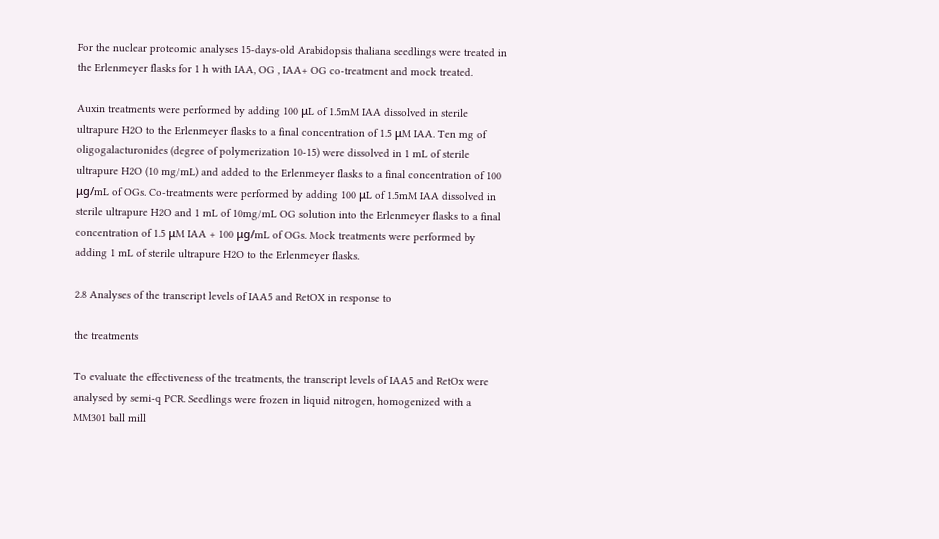For the nuclear proteomic analyses 15-days-old Arabidopsis thaliana seedlings were treated in the Erlenmeyer flasks for 1 h with IAA, OG , IAA+ OG co-treatment and mock treated.

Auxin treatments were performed by adding 100 μL of 1.5mM IAA dissolved in sterile ultrapure H2O to the Erlenmeyer flasks to a final concentration of 1.5 μM IAA. Ten mg of oligogalacturonides (degree of polymerization 10-15) were dissolved in 1 mL of sterile ultrapure H2O (10 mg/mL) and added to the Erlenmeyer flasks to a final concentration of 100 μg/mL of OGs. Co-treatments were performed by adding 100 μL of 1.5mM IAA dissolved in sterile ultrapure H2O and 1 mL of 10mg/mL OG solution into the Erlenmeyer flasks to a final concentration of 1.5 μM IAA + 100 μg/mL of OGs. Mock treatments were performed by adding 1 mL of sterile ultrapure H2O to the Erlenmeyer flasks.

2.8 Analyses of the transcript levels of IAA5 and RetOX in response to

the treatments

To evaluate the effectiveness of the treatments, the transcript levels of IAA5 and RetOx were analysed by semi-q PCR. Seedlings were frozen in liquid nitrogen, homogenized with a MM301 ball mill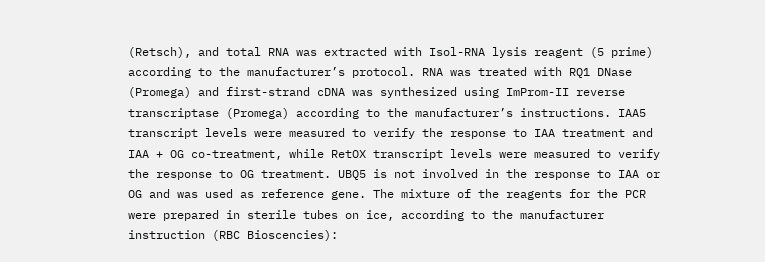(Retsch), and total RNA was extracted with Isol-RNA lysis reagent (5 prime) according to the manufacturer’s protocol. RNA was treated with RQ1 DNase (Promega) and first-strand cDNA was synthesized using ImProm-II reverse transcriptase (Promega) according to the manufacturer’s instructions. IAA5 transcript levels were measured to verify the response to IAA treatment and IAA + OG co-treatment, while RetOX transcript levels were measured to verify the response to OG treatment. UBQ5 is not involved in the response to IAA or OG and was used as reference gene. The mixture of the reagents for the PCR were prepared in sterile tubes on ice, according to the manufacturer instruction (RBC Bioscencies):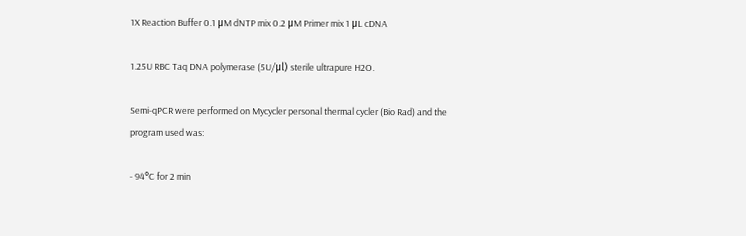1X Reaction Buffer 0.1 μM dNTP mix 0.2 μM Primer mix 1 μL cDNA

1.25U RBC Taq DNA polymerase (5U/μl) sterile ultrapure H2O.

Semi-qPCR were performed on Mycycler personal thermal cycler (Bio Rad) and the program used was:

- 94°C for 2 min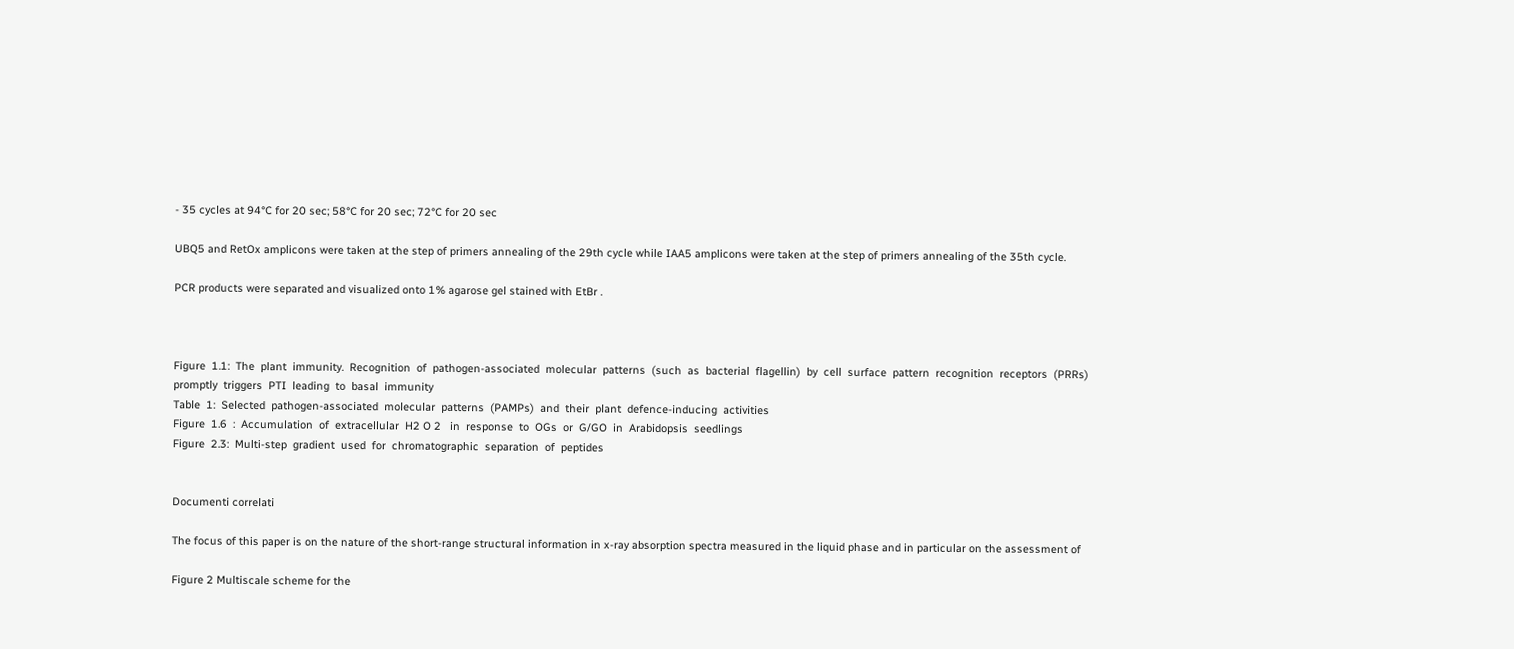- 35 cycles at 94°C for 20 sec; 58°C for 20 sec; 72°C for 20 sec

UBQ5 and RetOx amplicons were taken at the step of primers annealing of the 29th cycle while IAA5 amplicons were taken at the step of primers annealing of the 35th cycle.

PCR products were separated and visualized onto 1% agarose gel stained with EtBr .



Figure  1.1:  The  plant  immunity.  Recognition  of  pathogen-associated  molecular  patterns  (such  as  bacterial  flagellin)  by  cell  surface  pattern  recognition  receptors  (PRRs)  promptly  triggers  PTI  leading  to  basal  immunity
Table  1:  Selected  pathogen-associated  molecular  patterns  (PAMPs)  and  their  plant  defence-inducing  activities
Figure  1.6  :  Accumulation  of  extracellular  H2 O 2   in  response  to  OGs  or  G/GO  in  Arabidopsis  seedlings
Figure  2.3:  Multi-step  gradient  used  for  chromatographic  separation  of  peptides


Documenti correlati

The focus of this paper is on the nature of the short-range structural information in x-ray absorption spectra measured in the liquid phase and in particular on the assessment of

Figure 2 Multiscale scheme for the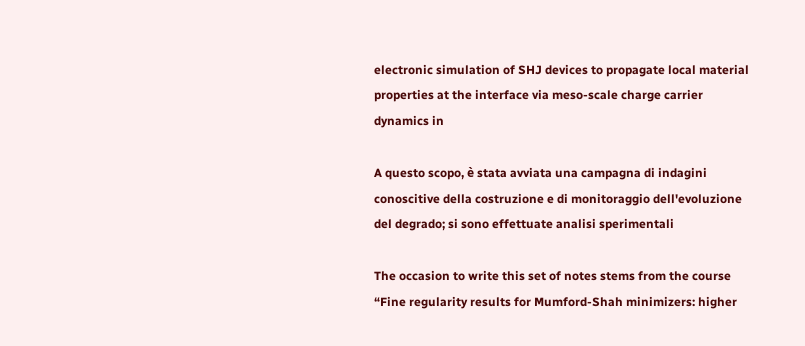electronic simulation of SHJ devices to propagate local material properties at the interface via meso-scale charge carrier dynamics in

A questo scopo, è stata avviata una campagna di indagini conoscitive della costruzione e di monitoraggio dell'evoluzione del degrado; si sono effettuate analisi sperimentali

The occasion to write this set of notes stems from the course “Fine regularity results for Mumford-Shah minimizers: higher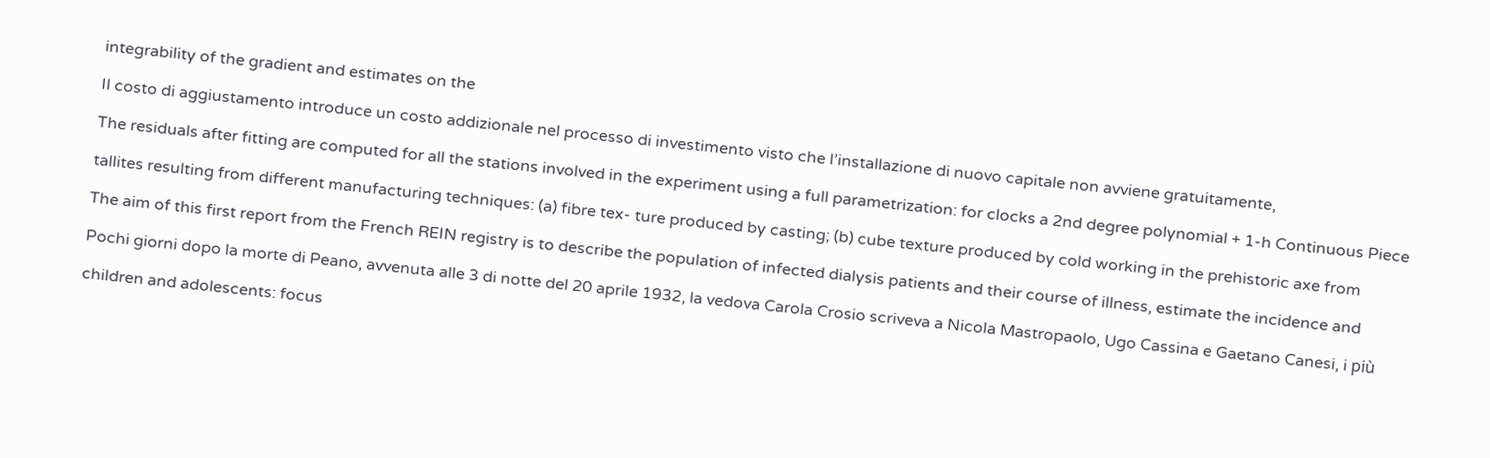integrability of the gradient and estimates on the

Il costo di aggiustamento introduce un costo addizionale nel processo di investimento visto che l’installazione di nuovo capitale non avviene gratuitamente,

The residuals after fitting are computed for all the stations involved in the experiment using a full parametrization: for clocks a 2nd degree polynomial + 1-h Continuous Piece

tallites resulting from different manufacturing techniques: (a) fibre tex- ture produced by casting; (b) cube texture produced by cold working in the prehistoric axe from

The aim of this first report from the French REIN registry is to describe the population of infected dialysis patients and their course of illness, estimate the incidence and

Pochi giorni dopo la morte di Peano, avvenuta alle 3 di notte del 20 aprile 1932, la vedova Carola Crosio scriveva a Nicola Mastropaolo, Ugo Cassina e Gaetano Canesi, i più

children and adolescents: focus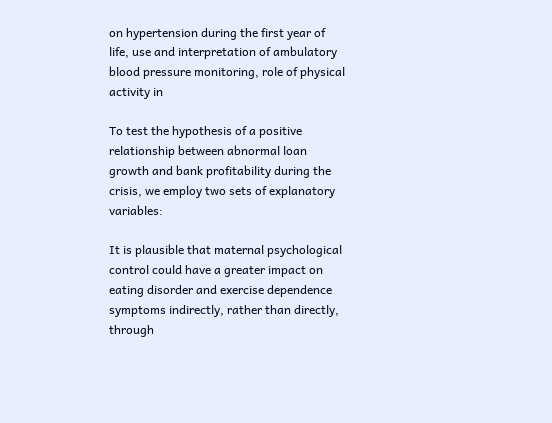on hypertension during the first year of life, use and interpretation of ambulatory blood pressure monitoring, role of physical activity in

To test the hypothesis of a positive relationship between abnormal loan growth and bank profitability during the crisis, we employ two sets of explanatory variables:

It is plausible that maternal psychological control could have a greater impact on eating disorder and exercise dependence symptoms indirectly, rather than directly, through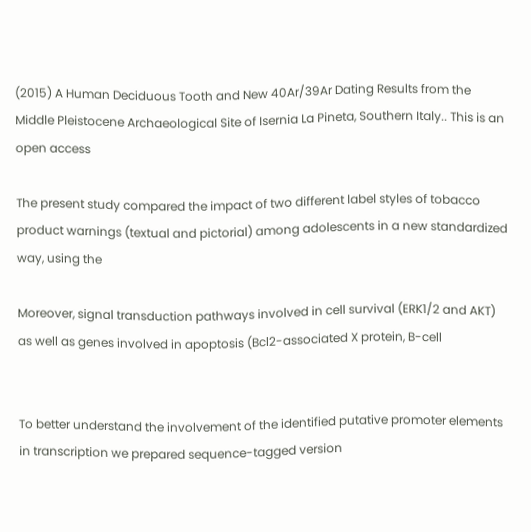(2015) A Human Deciduous Tooth and New 40Ar/39Ar Dating Results from the Middle Pleistocene Archaeological Site of Isernia La Pineta, Southern Italy.. This is an open access

The present study compared the impact of two different label styles of tobacco product warnings (textual and pictorial) among adolescents in a new standardized way, using the

Moreover, signal transduction pathways involved in cell survival (ERK1/2 and AKT) as well as genes involved in apoptosis (Bcl2-associated X protein, B-cell


To better understand the involvement of the identified putative promoter elements in transcription we prepared sequence-tagged version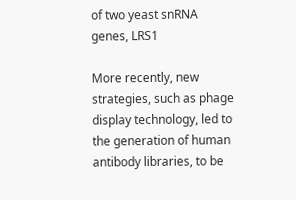of two yeast snRNA genes, LRS1

More recently, new strategies, such as phage display technology, led to the generation of human antibody libraries, to be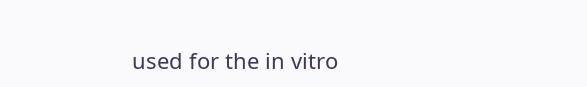used for the in vitro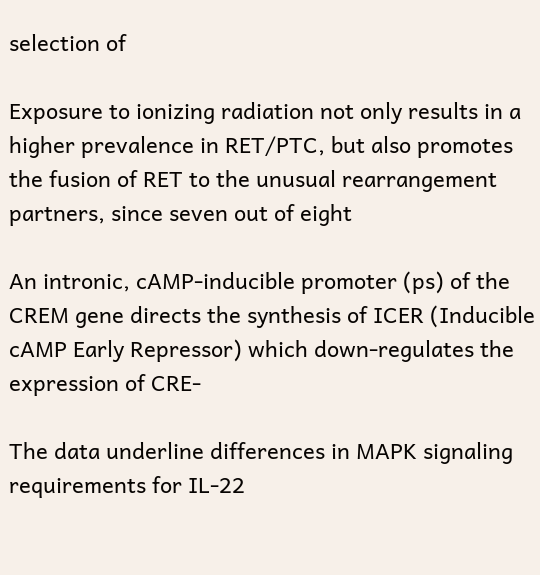selection of

Exposure to ionizing radiation not only results in a higher prevalence in RET/PTC, but also promotes the fusion of RET to the unusual rearrangement partners, since seven out of eight

An intronic, cAMP-inducible promoter (ps) of the CREM gene directs the synthesis of ICER (Inducible cAMP Early Repressor) which down-regulates the expression of CRE-

The data underline differences in MAPK signaling requirements for IL-22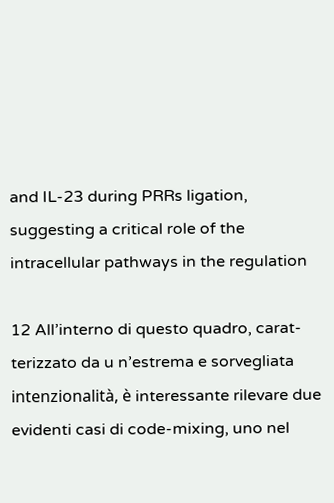and IL-23 during PRRs ligation, suggesting a critical role of the intracellular pathways in the regulation

12 All’interno di questo quadro, carat- terizzato da u n’estrema e sorvegliata intenzionalità, è interessante rilevare due evidenti casi di code-mixing, uno nel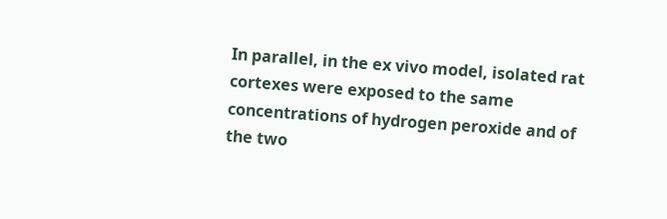In parallel, in the ex vivo model, isolated rat cortexes were exposed to the same concentrations of hydrogen peroxide and of the two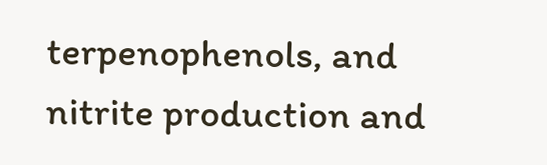terpenophenols, and nitrite production and